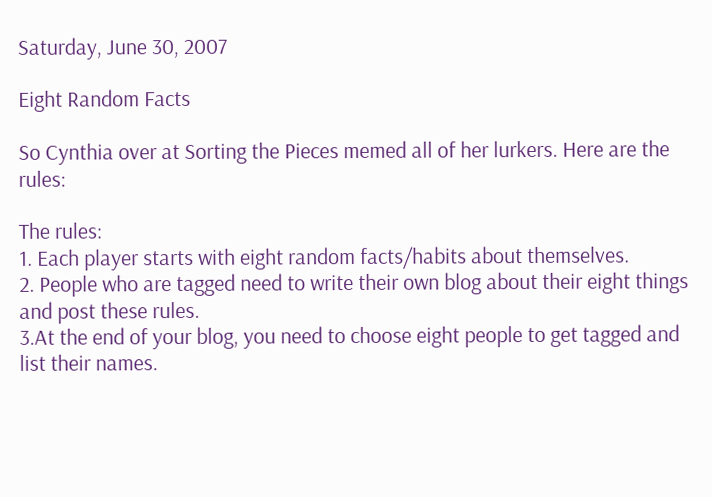Saturday, June 30, 2007

Eight Random Facts

So Cynthia over at Sorting the Pieces memed all of her lurkers. Here are the rules:

The rules:
1. Each player starts with eight random facts/habits about themselves.
2. People who are tagged need to write their own blog about their eight things and post these rules.
3.At the end of your blog, you need to choose eight people to get tagged and list their names.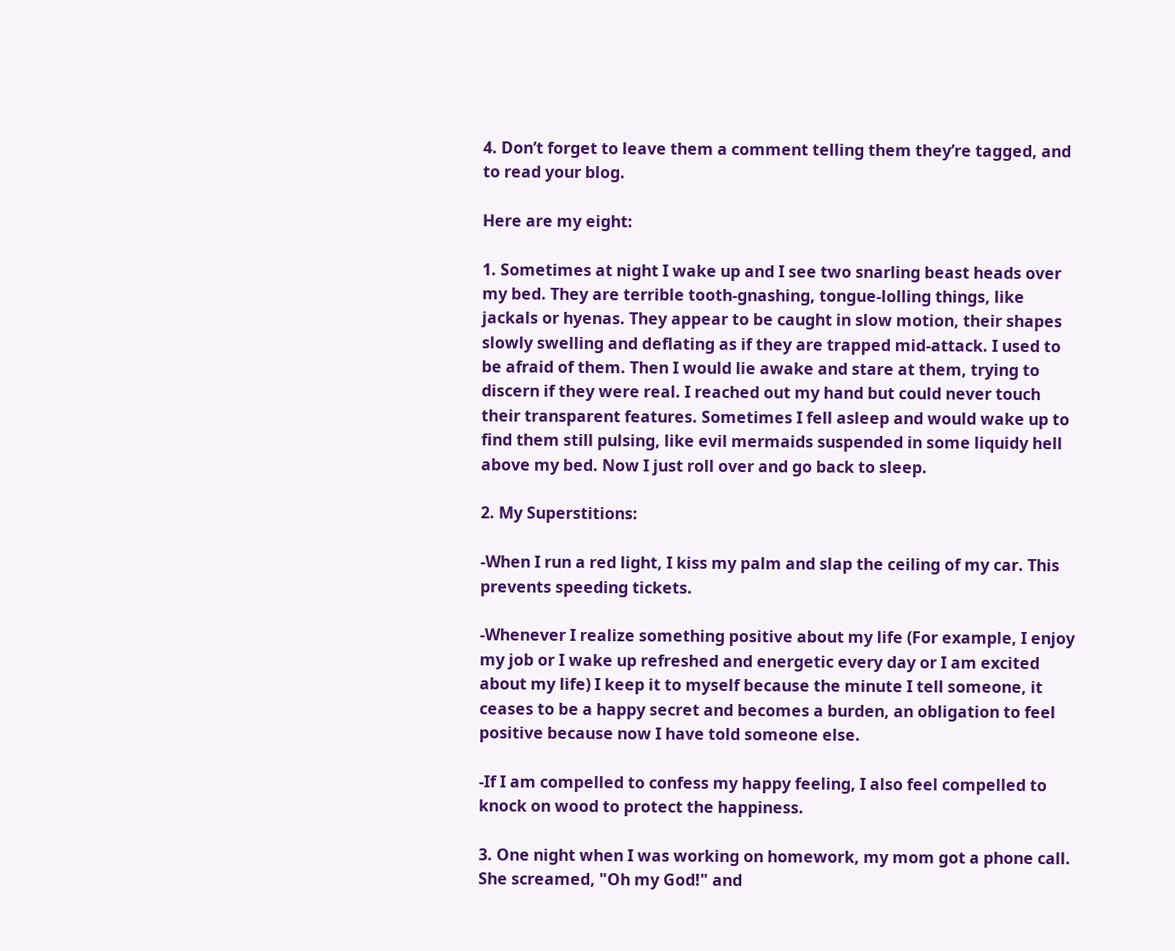4. Don’t forget to leave them a comment telling them they’re tagged, and to read your blog.

Here are my eight:

1. Sometimes at night I wake up and I see two snarling beast heads over my bed. They are terrible tooth-gnashing, tongue-lolling things, like jackals or hyenas. They appear to be caught in slow motion, their shapes slowly swelling and deflating as if they are trapped mid-attack. I used to be afraid of them. Then I would lie awake and stare at them, trying to discern if they were real. I reached out my hand but could never touch their transparent features. Sometimes I fell asleep and would wake up to find them still pulsing, like evil mermaids suspended in some liquidy hell above my bed. Now I just roll over and go back to sleep.

2. My Superstitions:

-When I run a red light, I kiss my palm and slap the ceiling of my car. This prevents speeding tickets.

-Whenever I realize something positive about my life (For example, I enjoy my job or I wake up refreshed and energetic every day or I am excited about my life) I keep it to myself because the minute I tell someone, it ceases to be a happy secret and becomes a burden, an obligation to feel positive because now I have told someone else.

-If I am compelled to confess my happy feeling, I also feel compelled to knock on wood to protect the happiness.

3. One night when I was working on homework, my mom got a phone call. She screamed, "Oh my God!" and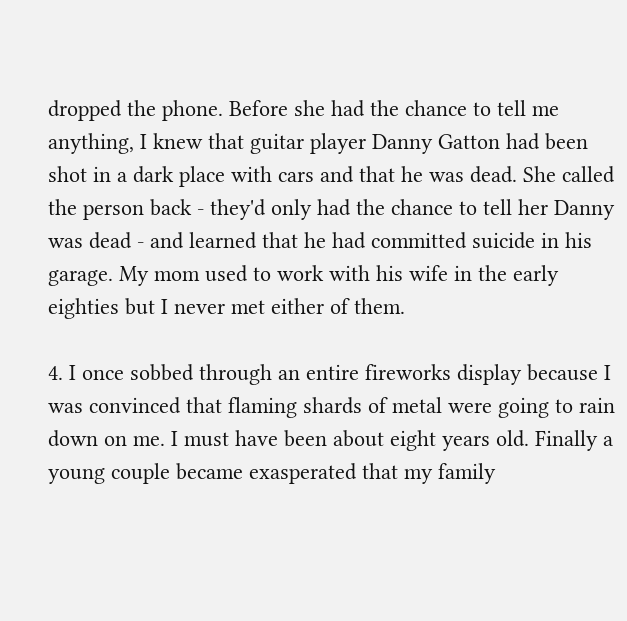dropped the phone. Before she had the chance to tell me anything, I knew that guitar player Danny Gatton had been shot in a dark place with cars and that he was dead. She called the person back - they'd only had the chance to tell her Danny was dead - and learned that he had committed suicide in his garage. My mom used to work with his wife in the early eighties but I never met either of them.

4. I once sobbed through an entire fireworks display because I was convinced that flaming shards of metal were going to rain down on me. I must have been about eight years old. Finally a young couple became exasperated that my family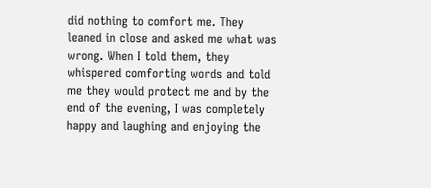did nothing to comfort me. They leaned in close and asked me what was wrong. When I told them, they whispered comforting words and told me they would protect me and by the end of the evening, I was completely happy and laughing and enjoying the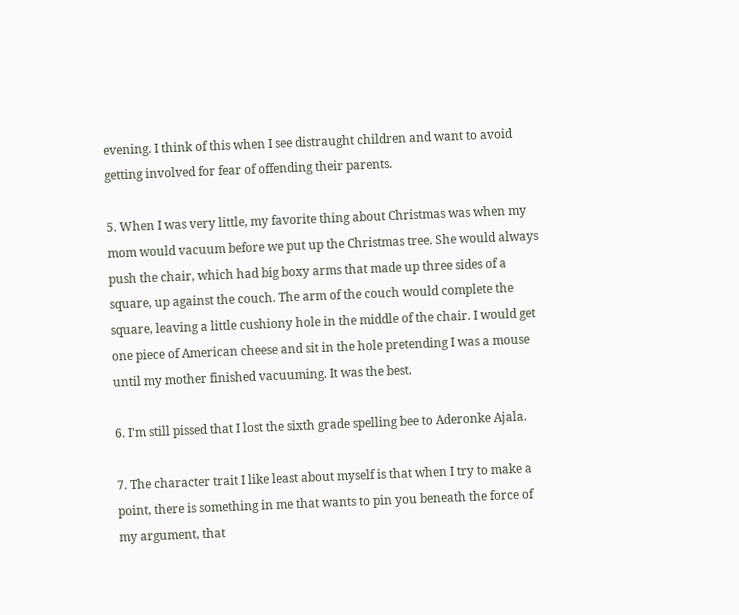evening. I think of this when I see distraught children and want to avoid getting involved for fear of offending their parents.

5. When I was very little, my favorite thing about Christmas was when my mom would vacuum before we put up the Christmas tree. She would always push the chair, which had big boxy arms that made up three sides of a square, up against the couch. The arm of the couch would complete the square, leaving a little cushiony hole in the middle of the chair. I would get one piece of American cheese and sit in the hole pretending I was a mouse until my mother finished vacuuming. It was the best.

6. I'm still pissed that I lost the sixth grade spelling bee to Aderonke Ajala.

7. The character trait I like least about myself is that when I try to make a point, there is something in me that wants to pin you beneath the force of my argument, that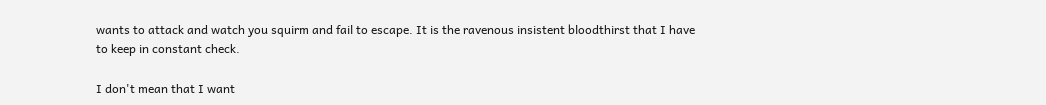wants to attack and watch you squirm and fail to escape. It is the ravenous insistent bloodthirst that I have to keep in constant check.

I don't mean that I want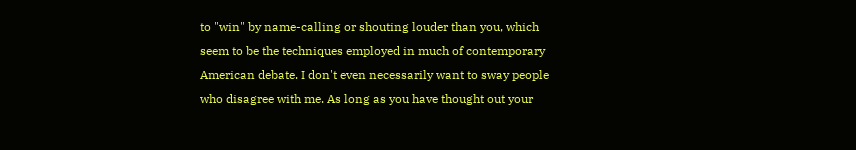to "win" by name-calling or shouting louder than you, which seem to be the techniques employed in much of contemporary American debate. I don't even necessarily want to sway people who disagree with me. As long as you have thought out your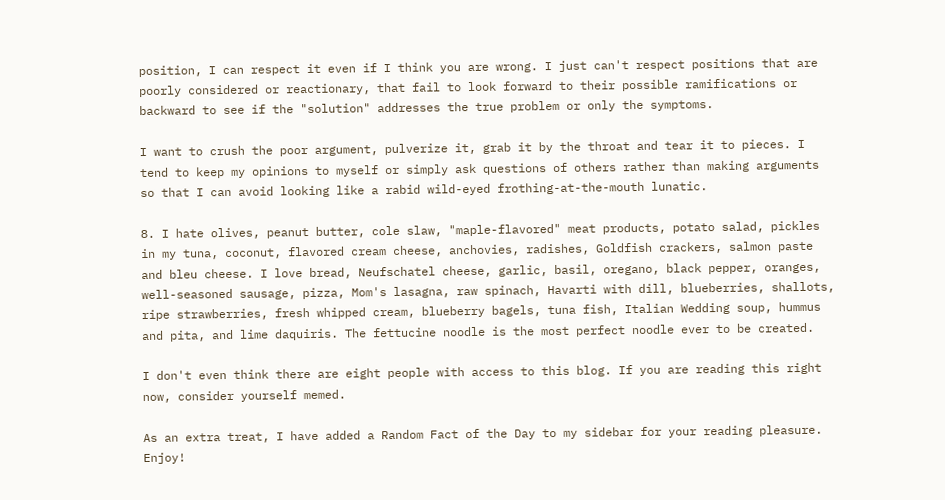position, I can respect it even if I think you are wrong. I just can't respect positions that are poorly considered or reactionary, that fail to look forward to their possible ramifications or backward to see if the "solution" addresses the true problem or only the symptoms.

I want to crush the poor argument, pulverize it, grab it by the throat and tear it to pieces. I tend to keep my opinions to myself or simply ask questions of others rather than making arguments so that I can avoid looking like a rabid wild-eyed frothing-at-the-mouth lunatic.

8. I hate olives, peanut butter, cole slaw, "maple-flavored" meat products, potato salad, pickles in my tuna, coconut, flavored cream cheese, anchovies, radishes, Goldfish crackers, salmon paste and bleu cheese. I love bread, Neufschatel cheese, garlic, basil, oregano, black pepper, oranges, well-seasoned sausage, pizza, Mom's lasagna, raw spinach, Havarti with dill, blueberries, shallots, ripe strawberries, fresh whipped cream, blueberry bagels, tuna fish, Italian Wedding soup, hummus and pita, and lime daquiris. The fettucine noodle is the most perfect noodle ever to be created.

I don't even think there are eight people with access to this blog. If you are reading this right now, consider yourself memed.

As an extra treat, I have added a Random Fact of the Day to my sidebar for your reading pleasure. Enjoy!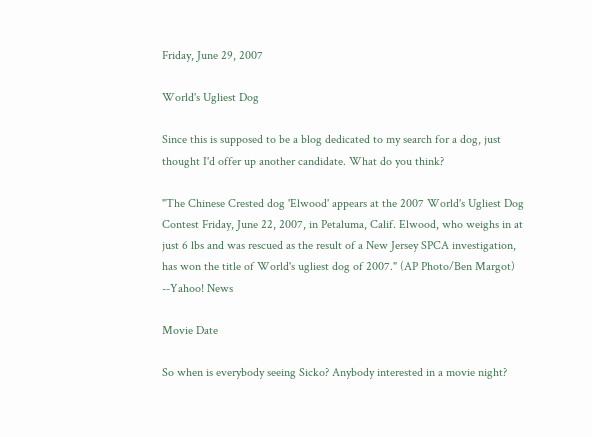Friday, June 29, 2007

World's Ugliest Dog

Since this is supposed to be a blog dedicated to my search for a dog, just thought I'd offer up another candidate. What do you think?

"The Chinese Crested dog 'Elwood' appears at the 2007 World's Ugliest Dog Contest Friday, June 22, 2007, in Petaluma, Calif. Elwood, who weighs in at just 6 lbs and was rescued as the result of a New Jersey SPCA investigation, has won the title of World's ugliest dog of 2007." (AP Photo/Ben Margot) --Yahoo! News

Movie Date

So when is everybody seeing Sicko? Anybody interested in a movie night?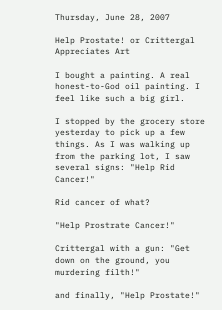Thursday, June 28, 2007

Help Prostate! or Crittergal Appreciates Art

I bought a painting. A real honest-to-God oil painting. I feel like such a big girl.

I stopped by the grocery store yesterday to pick up a few things. As I was walking up from the parking lot, I saw several signs: "Help Rid Cancer!"

Rid cancer of what?

"Help Prostrate Cancer!"

Crittergal with a gun: "Get down on the ground, you murdering filth!"

and finally, "Help Prostate!"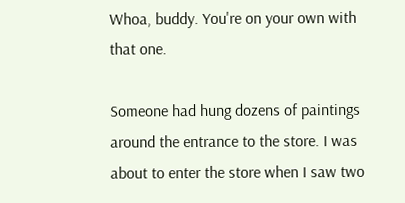Whoa, buddy. You're on your own with that one.

Someone had hung dozens of paintings around the entrance to the store. I was about to enter the store when I saw two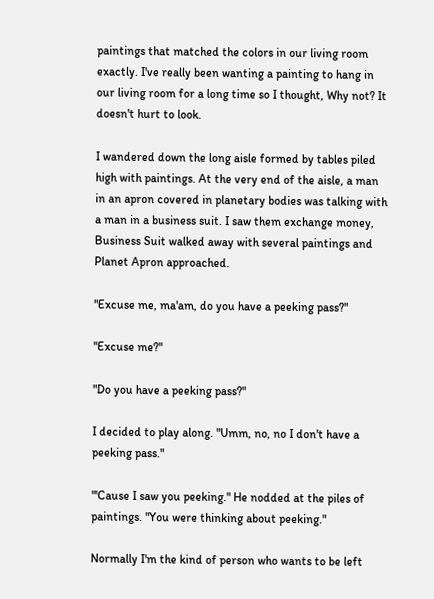paintings that matched the colors in our living room exactly. I've really been wanting a painting to hang in our living room for a long time so I thought, Why not? It doesn't hurt to look.

I wandered down the long aisle formed by tables piled high with paintings. At the very end of the aisle, a man in an apron covered in planetary bodies was talking with a man in a business suit. I saw them exchange money, Business Suit walked away with several paintings and Planet Apron approached.

"Excuse me, ma'am, do you have a peeking pass?"

"Excuse me?"

"Do you have a peeking pass?"

I decided to play along. "Umm, no, no I don't have a peeking pass."

"'Cause I saw you peeking." He nodded at the piles of paintings. "You were thinking about peeking."

Normally I'm the kind of person who wants to be left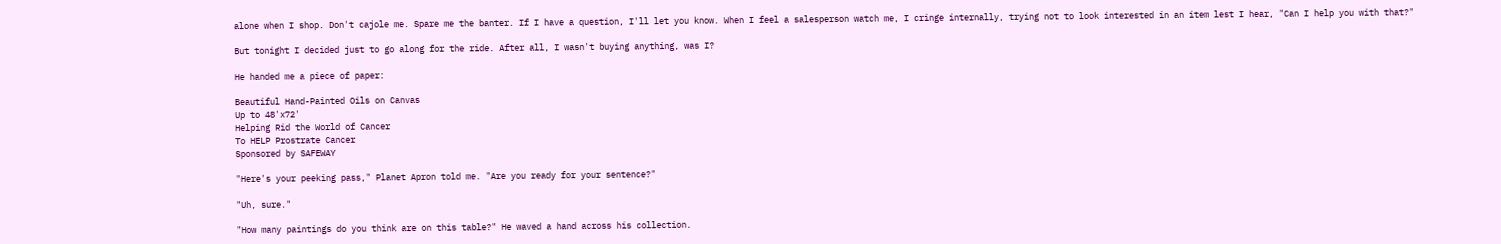alone when I shop. Don't cajole me. Spare me the banter. If I have a question, I'll let you know. When I feel a salesperson watch me, I cringe internally, trying not to look interested in an item lest I hear, "Can I help you with that?"

But tonight I decided just to go along for the ride. After all, I wasn't buying anything, was I?

He handed me a piece of paper:

Beautiful Hand-Painted Oils on Canvas
Up to 48'x72'
Helping Rid the World of Cancer
To HELP Prostrate Cancer
Sponsored by SAFEWAY

"Here's your peeking pass," Planet Apron told me. "Are you ready for your sentence?"

"Uh, sure."

"How many paintings do you think are on this table?" He waved a hand across his collection.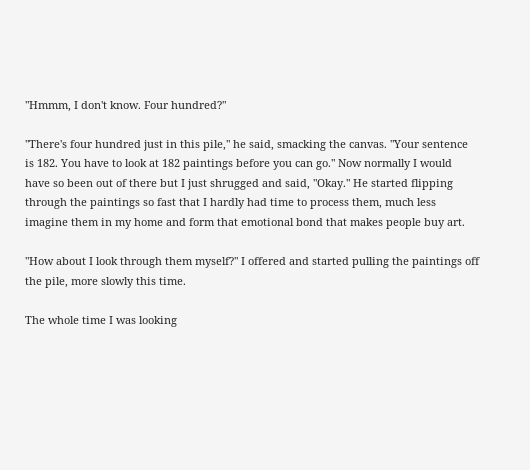"Hmmm, I don't know. Four hundred?"

"There's four hundred just in this pile," he said, smacking the canvas. "Your sentence is 182. You have to look at 182 paintings before you can go." Now normally I would have so been out of there but I just shrugged and said, "Okay." He started flipping through the paintings so fast that I hardly had time to process them, much less imagine them in my home and form that emotional bond that makes people buy art.

"How about I look through them myself?" I offered and started pulling the paintings off the pile, more slowly this time.

The whole time I was looking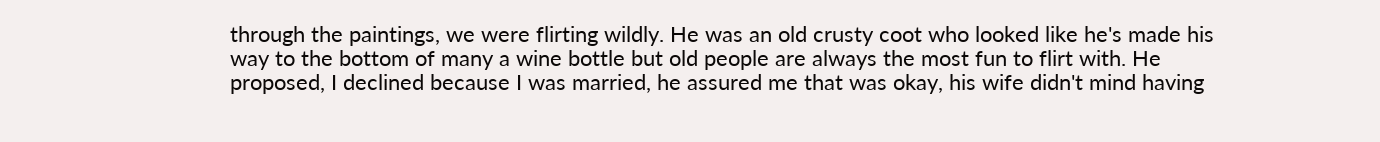through the paintings, we were flirting wildly. He was an old crusty coot who looked like he's made his way to the bottom of many a wine bottle but old people are always the most fun to flirt with. He proposed, I declined because I was married, he assured me that was okay, his wife didn't mind having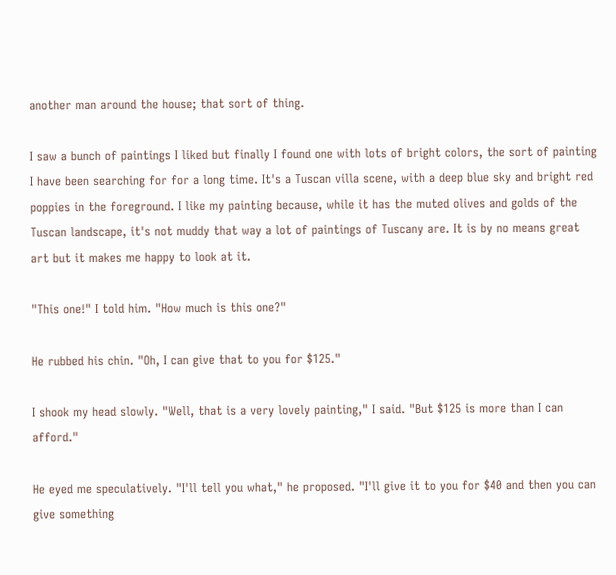another man around the house; that sort of thing.

I saw a bunch of paintings I liked but finally I found one with lots of bright colors, the sort of painting I have been searching for for a long time. It's a Tuscan villa scene, with a deep blue sky and bright red poppies in the foreground. I like my painting because, while it has the muted olives and golds of the Tuscan landscape, it's not muddy that way a lot of paintings of Tuscany are. It is by no means great art but it makes me happy to look at it.

"This one!" I told him. "How much is this one?"

He rubbed his chin. "Oh, I can give that to you for $125."

I shook my head slowly. "Well, that is a very lovely painting," I said. "But $125 is more than I can afford."

He eyed me speculatively. "I'll tell you what," he proposed. "I'll give it to you for $40 and then you can give something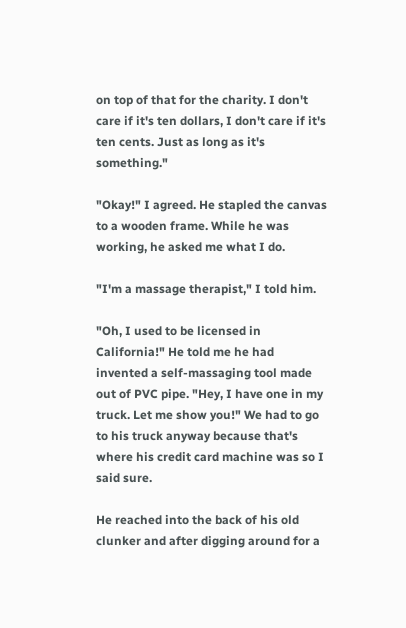on top of that for the charity. I don't care if it's ten dollars, I don't care if it's ten cents. Just as long as it's something."

"Okay!" I agreed. He stapled the canvas to a wooden frame. While he was working, he asked me what I do.

"I'm a massage therapist," I told him.

"Oh, I used to be licensed in California!" He told me he had invented a self-massaging tool made out of PVC pipe. "Hey, I have one in my truck. Let me show you!" We had to go to his truck anyway because that's where his credit card machine was so I said sure.

He reached into the back of his old clunker and after digging around for a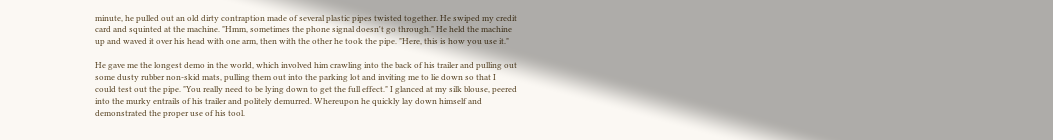minute, he pulled out an old dirty contraption made of several plastic pipes twisted together. He swiped my credit card and squinted at the machine. "Hmm, sometimes the phone signal doesn't go through." He held the machine up and waved it over his head with one arm, then with the other he took the pipe. "Here, this is how you use it."

He gave me the longest demo in the world, which involved him crawling into the back of his trailer and pulling out some dusty rubber non-skid mats, pulling them out into the parking lot and inviting me to lie down so that I could test out the pipe. "You really need to be lying down to get the full effect." I glanced at my silk blouse, peered into the murky entrails of his trailer and politely demurred. Whereupon he quickly lay down himself and demonstrated the proper use of his tool.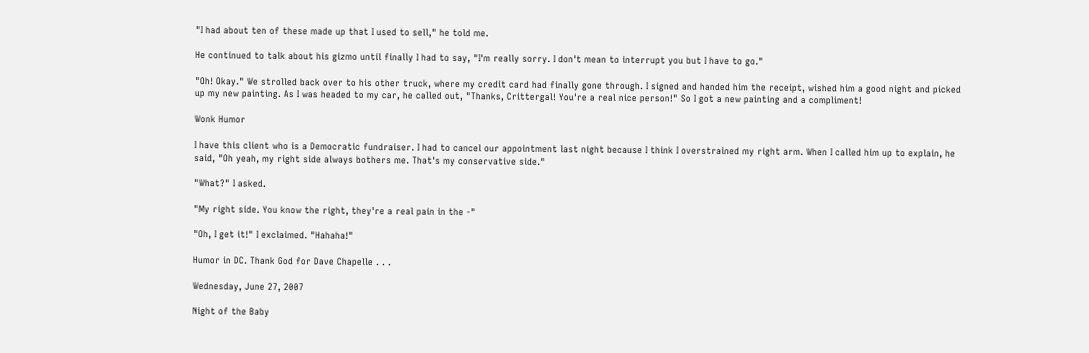"I had about ten of these made up that I used to sell," he told me.

He continued to talk about his gizmo until finally I had to say, "I'm really sorry. I don't mean to interrupt you but I have to go."

"Oh! Okay." We strolled back over to his other truck, where my credit card had finally gone through. I signed and handed him the receipt, wished him a good night and picked up my new painting. As I was headed to my car, he called out, "Thanks, Crittergal! You're a real nice person!" So I got a new painting and a compliment!

Wonk Humor

I have this client who is a Democratic fundraiser. I had to cancel our appointment last night because I think I overstrained my right arm. When I called him up to explain, he said, "Oh yeah, my right side always bothers me. That's my conservative side."

"What?" I asked.

"My right side. You know the right, they're a real pain in the -"

"Oh, I get it!" I exclaimed. "Hahaha!"

Humor in DC. Thank God for Dave Chapelle . . .

Wednesday, June 27, 2007

Night of the Baby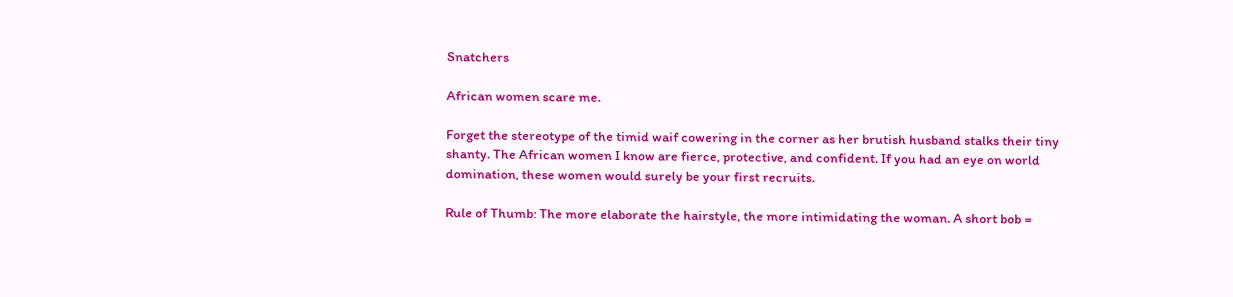Snatchers

African women scare me.

Forget the stereotype of the timid waif cowering in the corner as her brutish husband stalks their tiny shanty. The African women I know are fierce, protective, and confident. If you had an eye on world domination, these women would surely be your first recruits.

Rule of Thumb: The more elaborate the hairstyle, the more intimidating the woman. A short bob =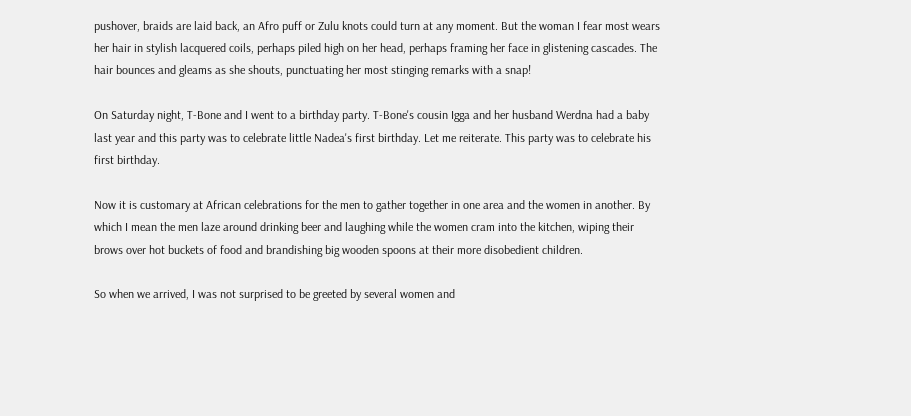pushover, braids are laid back, an Afro puff or Zulu knots could turn at any moment. But the woman I fear most wears her hair in stylish lacquered coils, perhaps piled high on her head, perhaps framing her face in glistening cascades. The hair bounces and gleams as she shouts, punctuating her most stinging remarks with a snap!

On Saturday night, T-Bone and I went to a birthday party. T-Bone's cousin Igga and her husband Werdna had a baby last year and this party was to celebrate little Nadea's first birthday. Let me reiterate. This party was to celebrate his first birthday.

Now it is customary at African celebrations for the men to gather together in one area and the women in another. By which I mean the men laze around drinking beer and laughing while the women cram into the kitchen, wiping their brows over hot buckets of food and brandishing big wooden spoons at their more disobedient children.

So when we arrived, I was not surprised to be greeted by several women and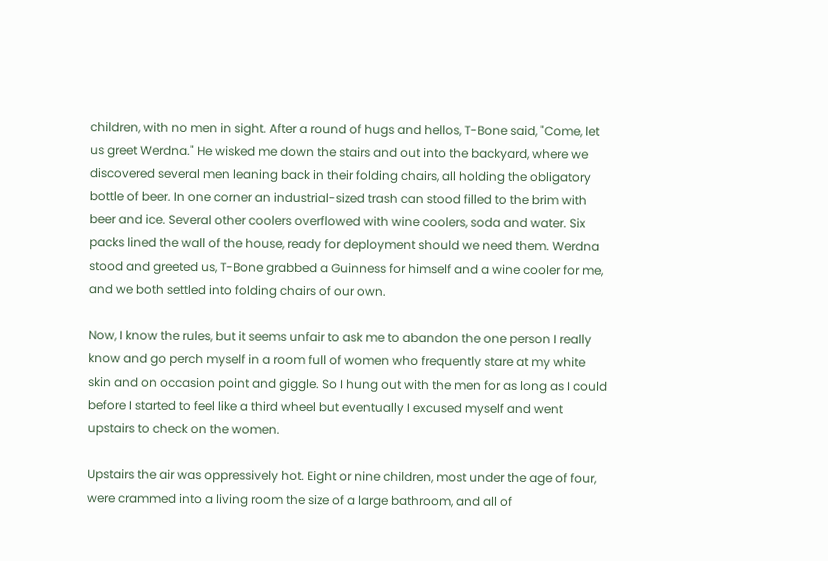children, with no men in sight. After a round of hugs and hellos, T-Bone said, "Come, let us greet Werdna." He wisked me down the stairs and out into the backyard, where we discovered several men leaning back in their folding chairs, all holding the obligatory bottle of beer. In one corner an industrial-sized trash can stood filled to the brim with beer and ice. Several other coolers overflowed with wine coolers, soda and water. Six packs lined the wall of the house, ready for deployment should we need them. Werdna stood and greeted us, T-Bone grabbed a Guinness for himself and a wine cooler for me, and we both settled into folding chairs of our own.

Now, I know the rules, but it seems unfair to ask me to abandon the one person I really know and go perch myself in a room full of women who frequently stare at my white skin and on occasion point and giggle. So I hung out with the men for as long as I could before I started to feel like a third wheel but eventually I excused myself and went upstairs to check on the women.

Upstairs the air was oppressively hot. Eight or nine children, most under the age of four, were crammed into a living room the size of a large bathroom, and all of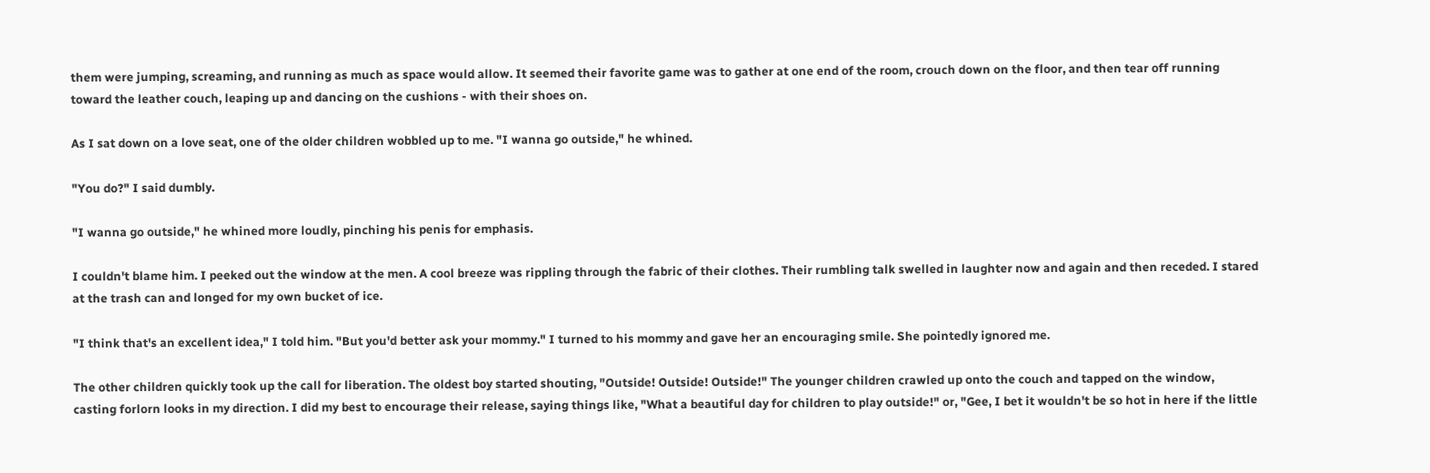them were jumping, screaming, and running as much as space would allow. It seemed their favorite game was to gather at one end of the room, crouch down on the floor, and then tear off running toward the leather couch, leaping up and dancing on the cushions - with their shoes on.

As I sat down on a love seat, one of the older children wobbled up to me. "I wanna go outside," he whined.

"You do?" I said dumbly.

"I wanna go outside," he whined more loudly, pinching his penis for emphasis.

I couldn't blame him. I peeked out the window at the men. A cool breeze was rippling through the fabric of their clothes. Their rumbling talk swelled in laughter now and again and then receded. I stared at the trash can and longed for my own bucket of ice.

"I think that's an excellent idea," I told him. "But you'd better ask your mommy." I turned to his mommy and gave her an encouraging smile. She pointedly ignored me.

The other children quickly took up the call for liberation. The oldest boy started shouting, "Outside! Outside! Outside!" The younger children crawled up onto the couch and tapped on the window, casting forlorn looks in my direction. I did my best to encourage their release, saying things like, "What a beautiful day for children to play outside!" or, "Gee, I bet it wouldn't be so hot in here if the little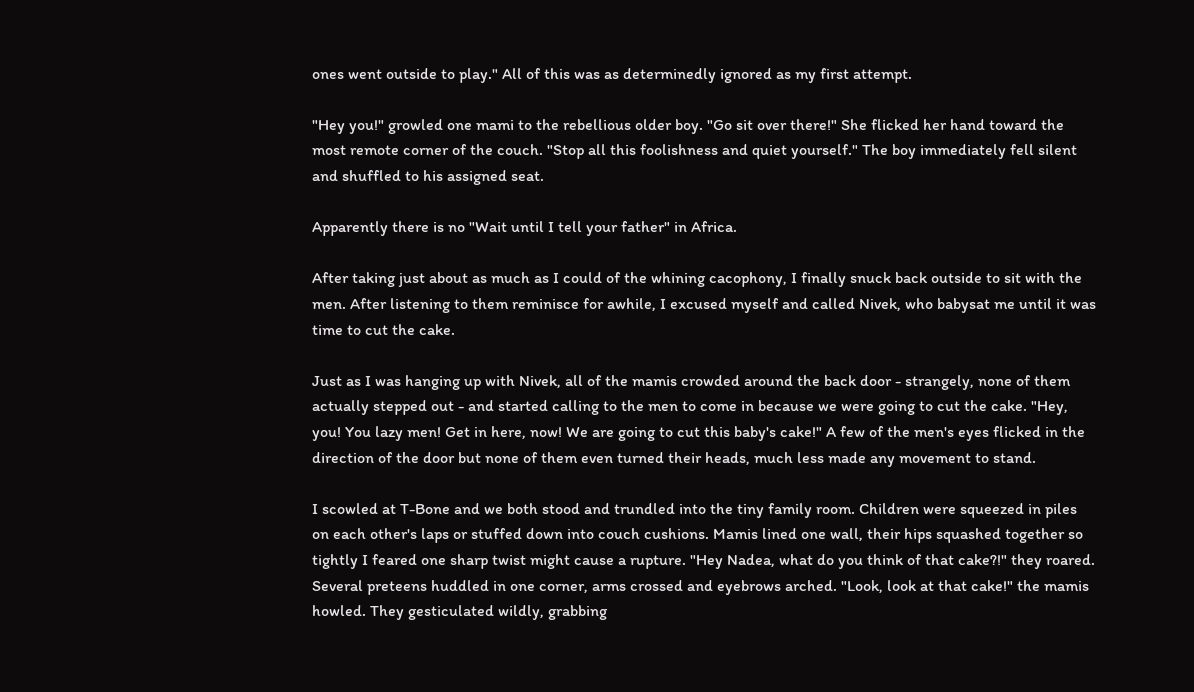ones went outside to play." All of this was as determinedly ignored as my first attempt.

"Hey you!" growled one mami to the rebellious older boy. "Go sit over there!" She flicked her hand toward the most remote corner of the couch. "Stop all this foolishness and quiet yourself." The boy immediately fell silent and shuffled to his assigned seat.

Apparently there is no "Wait until I tell your father" in Africa.

After taking just about as much as I could of the whining cacophony, I finally snuck back outside to sit with the men. After listening to them reminisce for awhile, I excused myself and called Nivek, who babysat me until it was time to cut the cake.

Just as I was hanging up with Nivek, all of the mamis crowded around the back door - strangely, none of them actually stepped out - and started calling to the men to come in because we were going to cut the cake. "Hey, you! You lazy men! Get in here, now! We are going to cut this baby's cake!" A few of the men's eyes flicked in the direction of the door but none of them even turned their heads, much less made any movement to stand.

I scowled at T-Bone and we both stood and trundled into the tiny family room. Children were squeezed in piles on each other's laps or stuffed down into couch cushions. Mamis lined one wall, their hips squashed together so tightly I feared one sharp twist might cause a rupture. "Hey Nadea, what do you think of that cake?!" they roared. Several preteens huddled in one corner, arms crossed and eyebrows arched. "Look, look at that cake!" the mamis howled. They gesticulated wildly, grabbing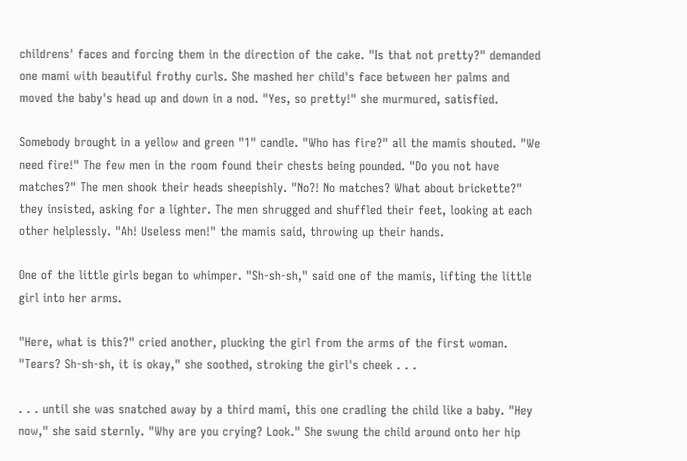childrens' faces and forcing them in the direction of the cake. "Is that not pretty?" demanded one mami with beautiful frothy curls. She mashed her child's face between her palms and moved the baby's head up and down in a nod. "Yes, so pretty!" she murmured, satisfied.

Somebody brought in a yellow and green "1" candle. "Who has fire?" all the mamis shouted. "We need fire!" The few men in the room found their chests being pounded. "Do you not have matches?" The men shook their heads sheepishly. "No?! No matches? What about brickette?" they insisted, asking for a lighter. The men shrugged and shuffled their feet, looking at each other helplessly. "Ah! Useless men!" the mamis said, throwing up their hands.

One of the little girls began to whimper. "Sh-sh-sh," said one of the mamis, lifting the little girl into her arms.

"Here, what is this?" cried another, plucking the girl from the arms of the first woman. "Tears? Sh-sh-sh, it is okay," she soothed, stroking the girl's cheek . . .

. . . until she was snatched away by a third mami, this one cradling the child like a baby. "Hey now," she said sternly. "Why are you crying? Look." She swung the child around onto her hip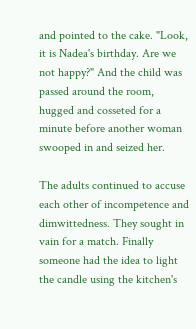and pointed to the cake. "Look, it is Nadea's birthday. Are we not happy?" And the child was passed around the room, hugged and cosseted for a minute before another woman swooped in and seized her.

The adults continued to accuse each other of incompetence and dimwittedness. They sought in vain for a match. Finally someone had the idea to light the candle using the kitchen's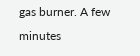gas burner. A few minutes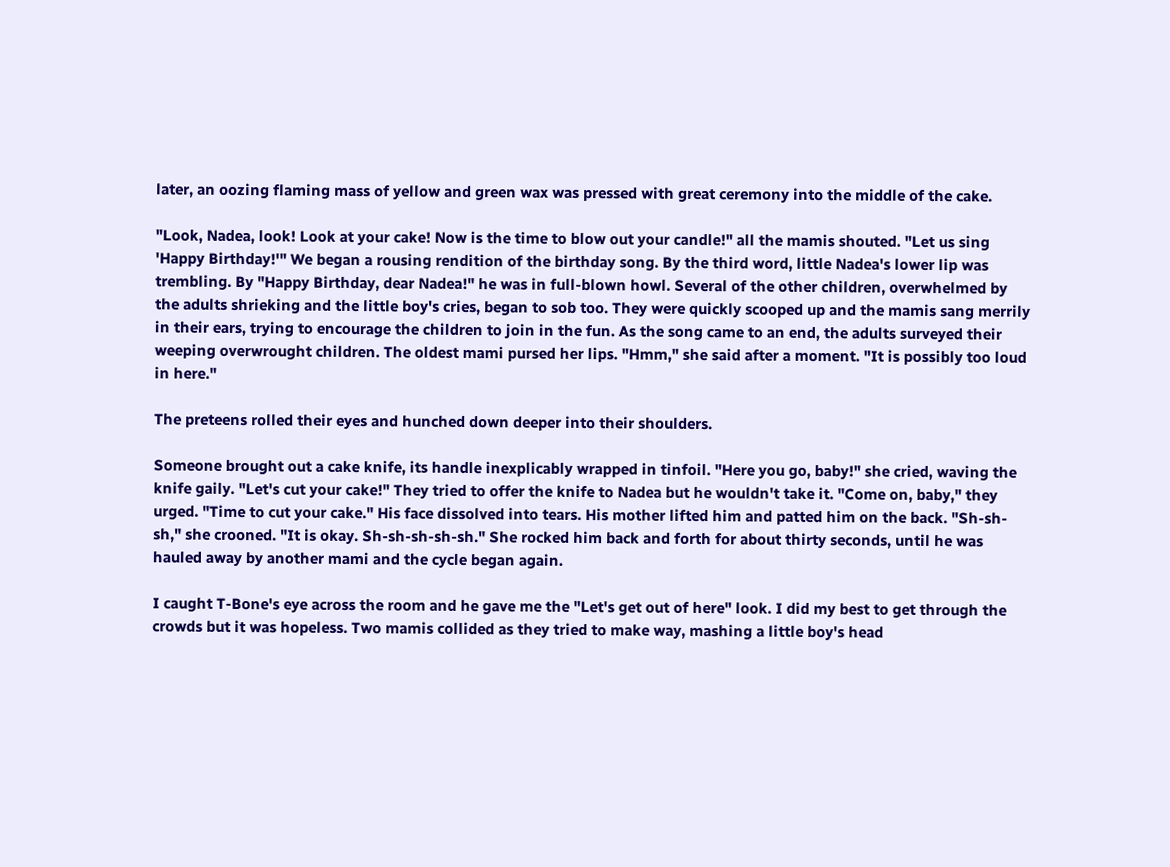later, an oozing flaming mass of yellow and green wax was pressed with great ceremony into the middle of the cake.

"Look, Nadea, look! Look at your cake! Now is the time to blow out your candle!" all the mamis shouted. "Let us sing 'Happy Birthday!'" We began a rousing rendition of the birthday song. By the third word, little Nadea's lower lip was trembling. By "Happy Birthday, dear Nadea!" he was in full-blown howl. Several of the other children, overwhelmed by the adults shrieking and the little boy's cries, began to sob too. They were quickly scooped up and the mamis sang merrily in their ears, trying to encourage the children to join in the fun. As the song came to an end, the adults surveyed their weeping overwrought children. The oldest mami pursed her lips. "Hmm," she said after a moment. "It is possibly too loud in here."

The preteens rolled their eyes and hunched down deeper into their shoulders.

Someone brought out a cake knife, its handle inexplicably wrapped in tinfoil. "Here you go, baby!" she cried, waving the knife gaily. "Let's cut your cake!" They tried to offer the knife to Nadea but he wouldn't take it. "Come on, baby," they urged. "Time to cut your cake." His face dissolved into tears. His mother lifted him and patted him on the back. "Sh-sh-sh," she crooned. "It is okay. Sh-sh-sh-sh-sh." She rocked him back and forth for about thirty seconds, until he was hauled away by another mami and the cycle began again.

I caught T-Bone's eye across the room and he gave me the "Let's get out of here" look. I did my best to get through the crowds but it was hopeless. Two mamis collided as they tried to make way, mashing a little boy's head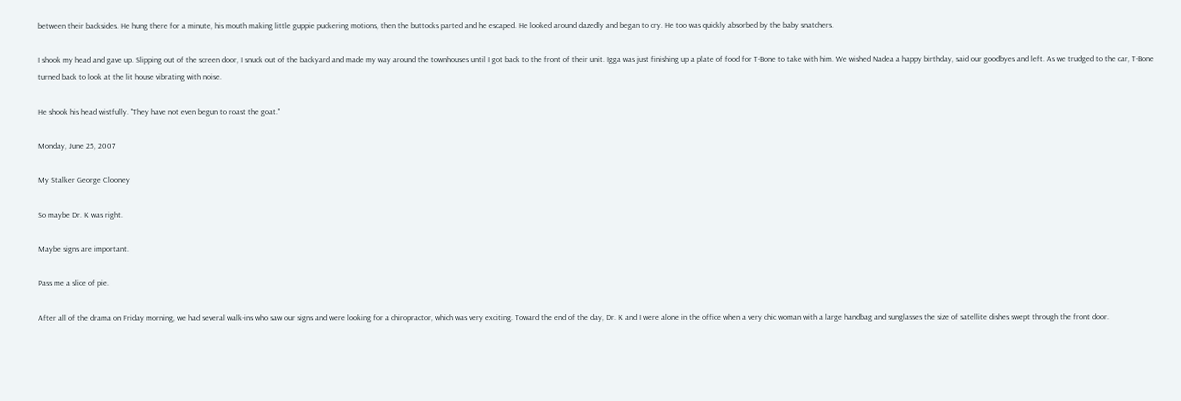between their backsides. He hung there for a minute, his mouth making little guppie puckering motions, then the buttocks parted and he escaped. He looked around dazedly and began to cry. He too was quickly absorbed by the baby snatchers.

I shook my head and gave up. Slipping out of the screen door, I snuck out of the backyard and made my way around the townhouses until I got back to the front of their unit. Igga was just finishing up a plate of food for T-Bone to take with him. We wished Nadea a happy birthday, said our goodbyes and left. As we trudged to the car, T-Bone turned back to look at the lit house vibrating with noise.

He shook his head wistfully. "They have not even begun to roast the goat."

Monday, June 25, 2007

My Stalker George Clooney

So maybe Dr. K was right.

Maybe signs are important.

Pass me a slice of pie.

After all of the drama on Friday morning, we had several walk-ins who saw our signs and were looking for a chiropractor, which was very exciting. Toward the end of the day, Dr. K and I were alone in the office when a very chic woman with a large handbag and sunglasses the size of satellite dishes swept through the front door.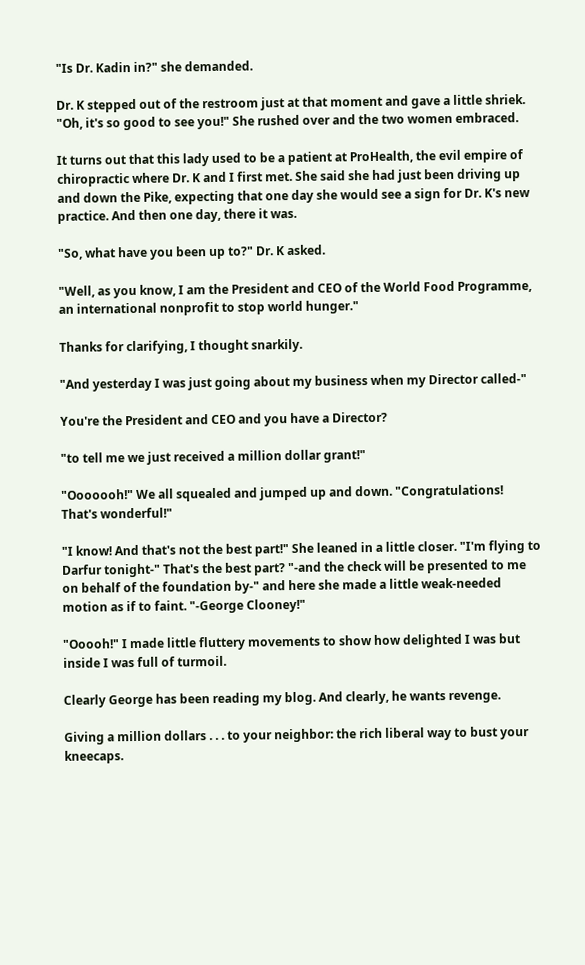"Is Dr. Kadin in?" she demanded.

Dr. K stepped out of the restroom just at that moment and gave a little shriek. "Oh, it's so good to see you!" She rushed over and the two women embraced.

It turns out that this lady used to be a patient at ProHealth, the evil empire of chiropractic where Dr. K and I first met. She said she had just been driving up and down the Pike, expecting that one day she would see a sign for Dr. K's new practice. And then one day, there it was.

"So, what have you been up to?" Dr. K asked.

"Well, as you know, I am the President and CEO of the World Food Programme, an international nonprofit to stop world hunger."

Thanks for clarifying, I thought snarkily.

"And yesterday I was just going about my business when my Director called-"

You're the President and CEO and you have a Director?

"to tell me we just received a million dollar grant!"

"Ooooooh!" We all squealed and jumped up and down. "Congratulations! That's wonderful!"

"I know! And that's not the best part!" She leaned in a little closer. "I'm flying to Darfur tonight-" That's the best part? "-and the check will be presented to me on behalf of the foundation by-" and here she made a little weak-needed motion as if to faint. "-George Clooney!"

"Ooooh!" I made little fluttery movements to show how delighted I was but inside I was full of turmoil.

Clearly George has been reading my blog. And clearly, he wants revenge.

Giving a million dollars . . . to your neighbor: the rich liberal way to bust your kneecaps.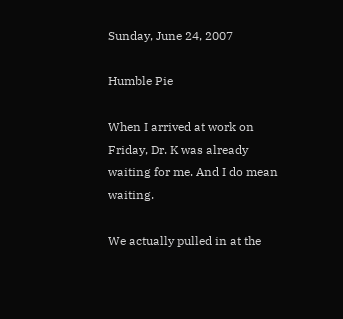Sunday, June 24, 2007

Humble Pie

When I arrived at work on Friday, Dr. K was already waiting for me. And I do mean waiting.

We actually pulled in at the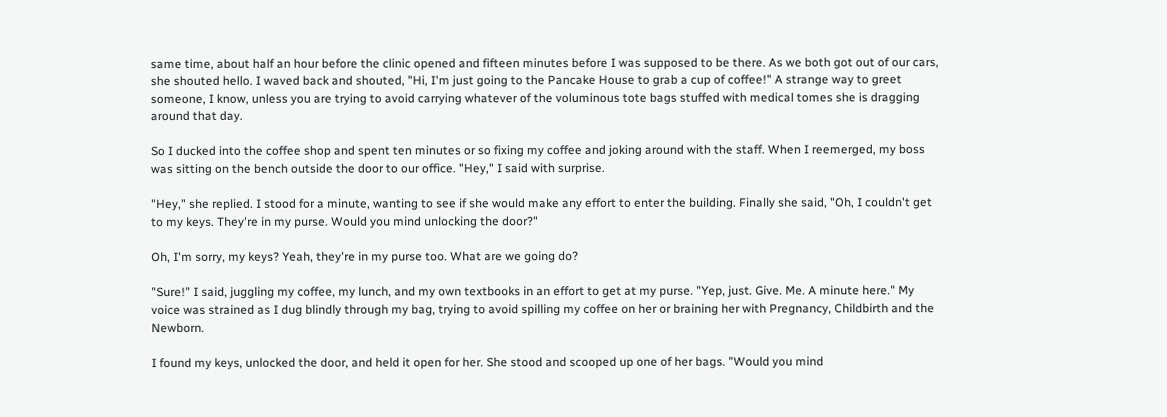same time, about half an hour before the clinic opened and fifteen minutes before I was supposed to be there. As we both got out of our cars, she shouted hello. I waved back and shouted, "Hi, I'm just going to the Pancake House to grab a cup of coffee!" A strange way to greet someone, I know, unless you are trying to avoid carrying whatever of the voluminous tote bags stuffed with medical tomes she is dragging around that day.

So I ducked into the coffee shop and spent ten minutes or so fixing my coffee and joking around with the staff. When I reemerged, my boss was sitting on the bench outside the door to our office. "Hey," I said with surprise.

"Hey," she replied. I stood for a minute, wanting to see if she would make any effort to enter the building. Finally she said, "Oh, I couldn't get to my keys. They're in my purse. Would you mind unlocking the door?"

Oh, I'm sorry, my keys? Yeah, they're in my purse too. What are we going do?

"Sure!" I said, juggling my coffee, my lunch, and my own textbooks in an effort to get at my purse. "Yep, just. Give. Me. A minute here." My voice was strained as I dug blindly through my bag, trying to avoid spilling my coffee on her or braining her with Pregnancy, Childbirth and the Newborn.

I found my keys, unlocked the door, and held it open for her. She stood and scooped up one of her bags. "Would you mind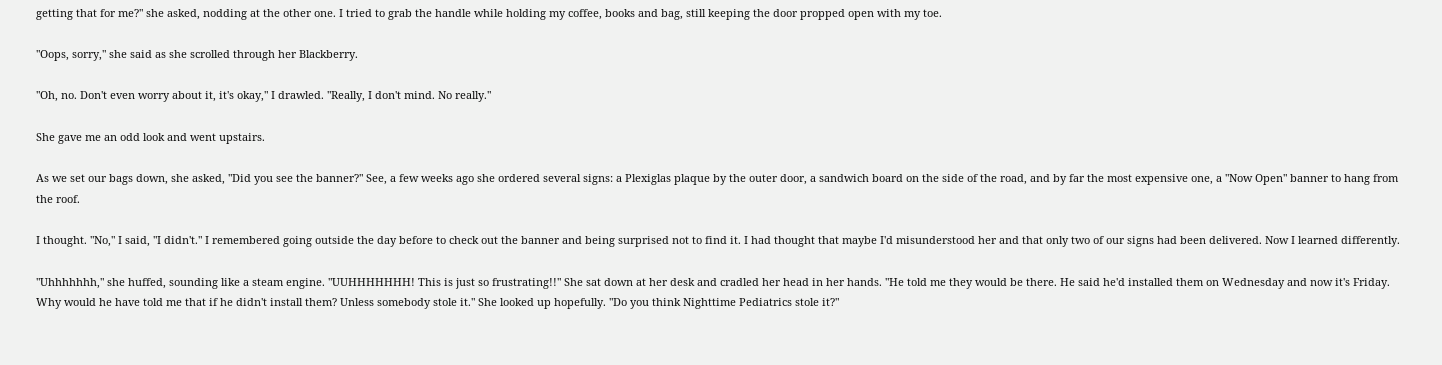getting that for me?" she asked, nodding at the other one. I tried to grab the handle while holding my coffee, books and bag, still keeping the door propped open with my toe.

"Oops, sorry," she said as she scrolled through her Blackberry.

"Oh, no. Don't even worry about it, it's okay," I drawled. "Really, I don't mind. No really."

She gave me an odd look and went upstairs.

As we set our bags down, she asked, "Did you see the banner?" See, a few weeks ago she ordered several signs: a Plexiglas plaque by the outer door, a sandwich board on the side of the road, and by far the most expensive one, a "Now Open" banner to hang from the roof.

I thought. "No," I said, "I didn't." I remembered going outside the day before to check out the banner and being surprised not to find it. I had thought that maybe I'd misunderstood her and that only two of our signs had been delivered. Now I learned differently.

"Uhhhhhhh," she huffed, sounding like a steam engine. "UUHHHHHHH! This is just so frustrating!!" She sat down at her desk and cradled her head in her hands. "He told me they would be there. He said he'd installed them on Wednesday and now it's Friday. Why would he have told me that if he didn't install them? Unless somebody stole it." She looked up hopefully. "Do you think Nighttime Pediatrics stole it?"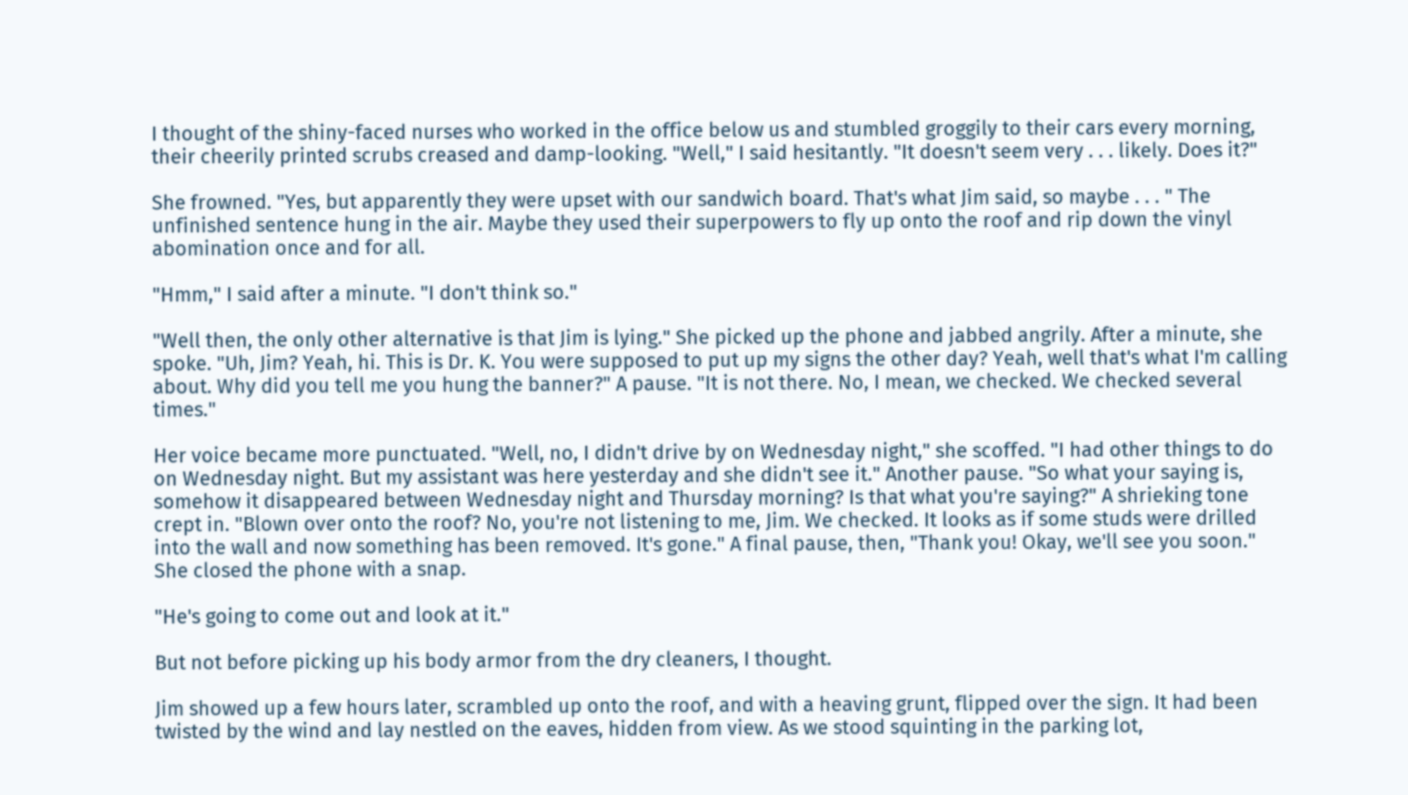I thought of the shiny-faced nurses who worked in the office below us and stumbled groggily to their cars every morning, their cheerily printed scrubs creased and damp-looking. "Well," I said hesitantly. "It doesn't seem very . . . likely. Does it?"

She frowned. "Yes, but apparently they were upset with our sandwich board. That's what Jim said, so maybe . . . " The unfinished sentence hung in the air. Maybe they used their superpowers to fly up onto the roof and rip down the vinyl abomination once and for all.

"Hmm," I said after a minute. "I don't think so."

"Well then, the only other alternative is that Jim is lying." She picked up the phone and jabbed angrily. After a minute, she spoke. "Uh, Jim? Yeah, hi. This is Dr. K. You were supposed to put up my signs the other day? Yeah, well that's what I'm calling about. Why did you tell me you hung the banner?" A pause. "It is not there. No, I mean, we checked. We checked several times."

Her voice became more punctuated. "Well, no, I didn't drive by on Wednesday night," she scoffed. "I had other things to do on Wednesday night. But my assistant was here yesterday and she didn't see it." Another pause. "So what your saying is, somehow it disappeared between Wednesday night and Thursday morning? Is that what you're saying?" A shrieking tone crept in. "Blown over onto the roof? No, you're not listening to me, Jim. We checked. It looks as if some studs were drilled into the wall and now something has been removed. It's gone." A final pause, then, "Thank you! Okay, we'll see you soon." She closed the phone with a snap.

"He's going to come out and look at it."

But not before picking up his body armor from the dry cleaners, I thought.

Jim showed up a few hours later, scrambled up onto the roof, and with a heaving grunt, flipped over the sign. It had been twisted by the wind and lay nestled on the eaves, hidden from view. As we stood squinting in the parking lot,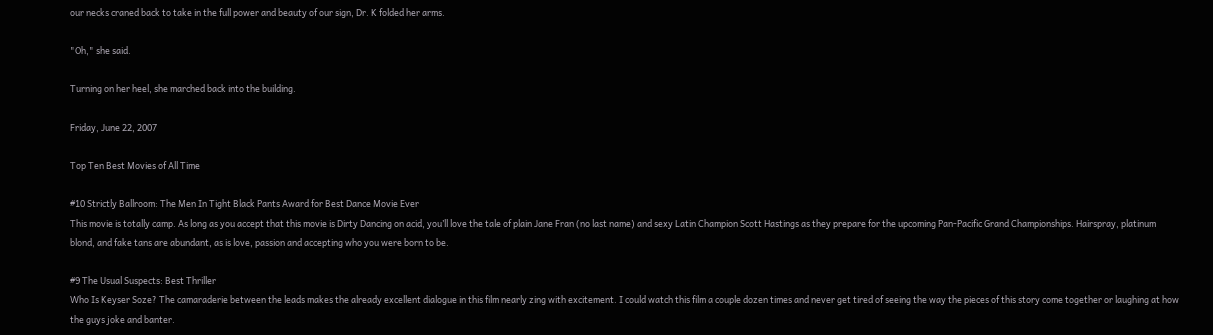our necks craned back to take in the full power and beauty of our sign, Dr. K folded her arms.

"Oh," she said.

Turning on her heel, she marched back into the building.

Friday, June 22, 2007

Top Ten Best Movies of All Time

#10 Strictly Ballroom: The Men In Tight Black Pants Award for Best Dance Movie Ever
This movie is totally camp. As long as you accept that this movie is Dirty Dancing on acid, you’ll love the tale of plain Jane Fran (no last name) and sexy Latin Champion Scott Hastings as they prepare for the upcoming Pan-Pacific Grand Championships. Hairspray, platinum blond, and fake tans are abundant, as is love, passion and accepting who you were born to be.

#9 The Usual Suspects: Best Thriller
Who Is Keyser Soze? The camaraderie between the leads makes the already excellent dialogue in this film nearly zing with excitement. I could watch this film a couple dozen times and never get tired of seeing the way the pieces of this story come together or laughing at how the guys joke and banter.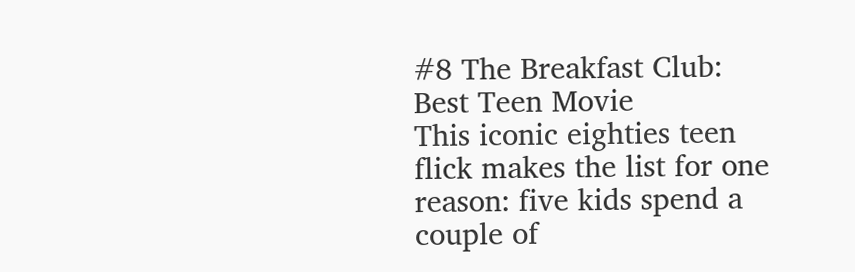#8 The Breakfast Club: Best Teen Movie
This iconic eighties teen flick makes the list for one reason: five kids spend a couple of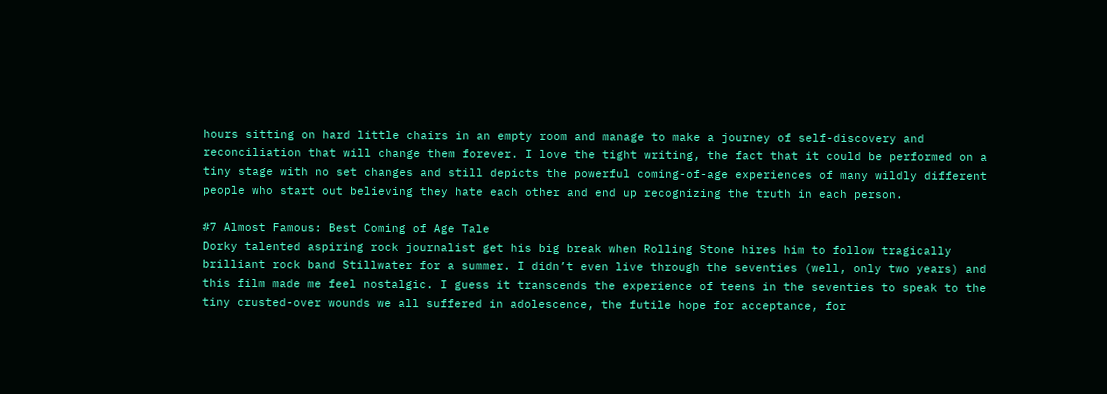hours sitting on hard little chairs in an empty room and manage to make a journey of self-discovery and reconciliation that will change them forever. I love the tight writing, the fact that it could be performed on a tiny stage with no set changes and still depicts the powerful coming-of-age experiences of many wildly different people who start out believing they hate each other and end up recognizing the truth in each person.

#7 Almost Famous: Best Coming of Age Tale
Dorky talented aspiring rock journalist get his big break when Rolling Stone hires him to follow tragically brilliant rock band Stillwater for a summer. I didn’t even live through the seventies (well, only two years) and this film made me feel nostalgic. I guess it transcends the experience of teens in the seventies to speak to the tiny crusted-over wounds we all suffered in adolescence, the futile hope for acceptance, for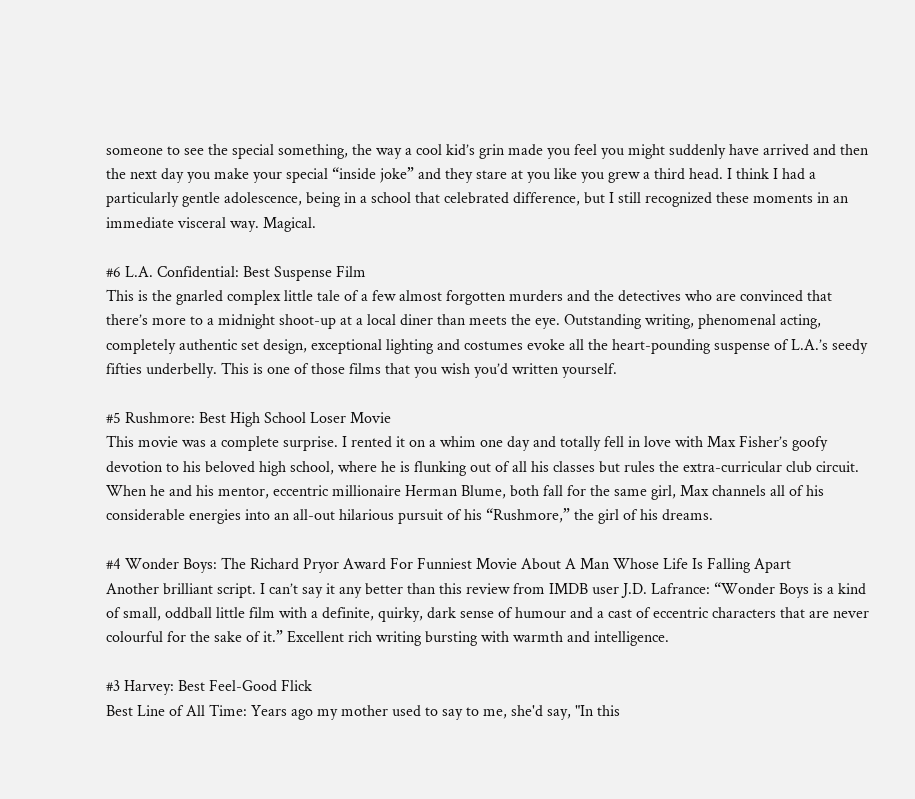someone to see the special something, the way a cool kid’s grin made you feel you might suddenly have arrived and then the next day you make your special “inside joke” and they stare at you like you grew a third head. I think I had a particularly gentle adolescence, being in a school that celebrated difference, but I still recognized these moments in an immediate visceral way. Magical.

#6 L.A. Confidential: Best Suspense Film
This is the gnarled complex little tale of a few almost forgotten murders and the detectives who are convinced that there’s more to a midnight shoot-up at a local diner than meets the eye. Outstanding writing, phenomenal acting, completely authentic set design, exceptional lighting and costumes evoke all the heart-pounding suspense of L.A.’s seedy fifties underbelly. This is one of those films that you wish you’d written yourself.

#5 Rushmore: Best High School Loser Movie
This movie was a complete surprise. I rented it on a whim one day and totally fell in love with Max Fisher’s goofy devotion to his beloved high school, where he is flunking out of all his classes but rules the extra-curricular club circuit. When he and his mentor, eccentric millionaire Herman Blume, both fall for the same girl, Max channels all of his considerable energies into an all-out hilarious pursuit of his “Rushmore,” the girl of his dreams.

#4 Wonder Boys: The Richard Pryor Award For Funniest Movie About A Man Whose Life Is Falling Apart
Another brilliant script. I can’t say it any better than this review from IMDB user J.D. Lafrance: “Wonder Boys is a kind of small, oddball little film with a definite, quirky, dark sense of humour and a cast of eccentric characters that are never colourful for the sake of it.” Excellent rich writing bursting with warmth and intelligence.

#3 Harvey: Best Feel-Good Flick
Best Line of All Time: Years ago my mother used to say to me, she'd say, "In this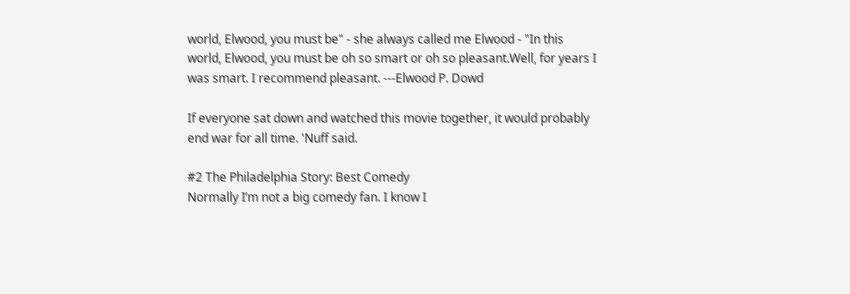world, Elwood, you must be" - she always called me Elwood - "In this world, Elwood, you must be oh so smart or oh so pleasant.Well, for years I was smart. I recommend pleasant. ---Elwood P. Dowd

If everyone sat down and watched this movie together, it would probably end war for all time. 'Nuff said.

#2 The Philadelphia Story: Best Comedy
Normally I’m not a big comedy fan. I know I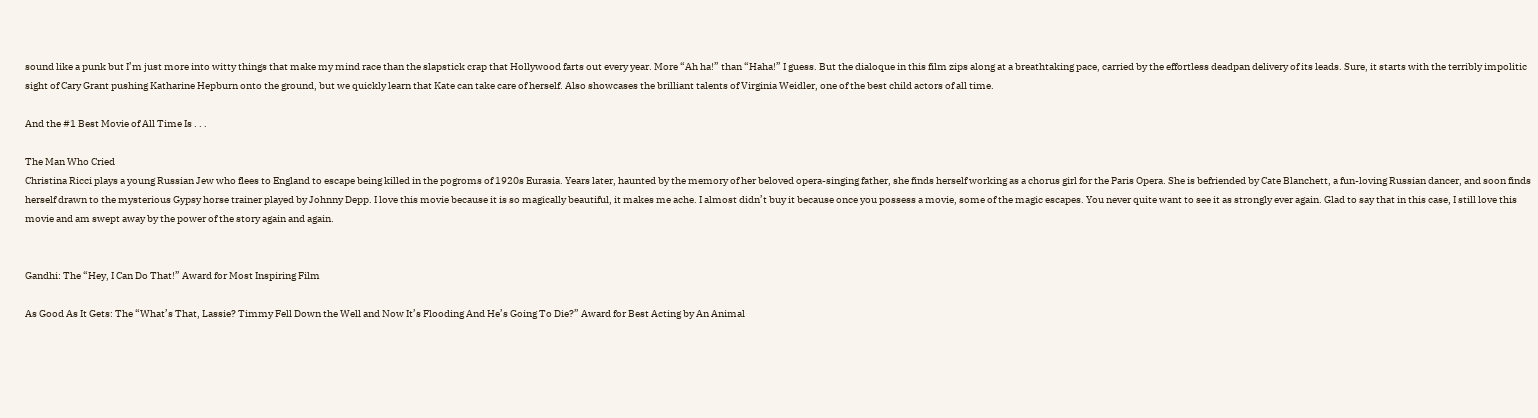sound like a punk but I’m just more into witty things that make my mind race than the slapstick crap that Hollywood farts out every year. More “Ah ha!” than “Haha!” I guess. But the dialoque in this film zips along at a breathtaking pace, carried by the effortless deadpan delivery of its leads. Sure, it starts with the terribly impolitic sight of Cary Grant pushing Katharine Hepburn onto the ground, but we quickly learn that Kate can take care of herself. Also showcases the brilliant talents of Virginia Weidler, one of the best child actors of all time.

And the #1 Best Movie of All Time Is . . .

The Man Who Cried
Christina Ricci plays a young Russian Jew who flees to England to escape being killed in the pogroms of 1920s Eurasia. Years later, haunted by the memory of her beloved opera-singing father, she finds herself working as a chorus girl for the Paris Opera. She is befriended by Cate Blanchett, a fun-loving Russian dancer, and soon finds herself drawn to the mysterious Gypsy horse trainer played by Johnny Depp. I love this movie because it is so magically beautiful, it makes me ache. I almost didn’t buy it because once you possess a movie, some of the magic escapes. You never quite want to see it as strongly ever again. Glad to say that in this case, I still love this movie and am swept away by the power of the story again and again.


Gandhi: The “Hey, I Can Do That!” Award for Most Inspiring Film

As Good As It Gets: The “What’s That, Lassie? Timmy Fell Down the Well and Now It’s Flooding And He’s Going To Die?” Award for Best Acting by An Animal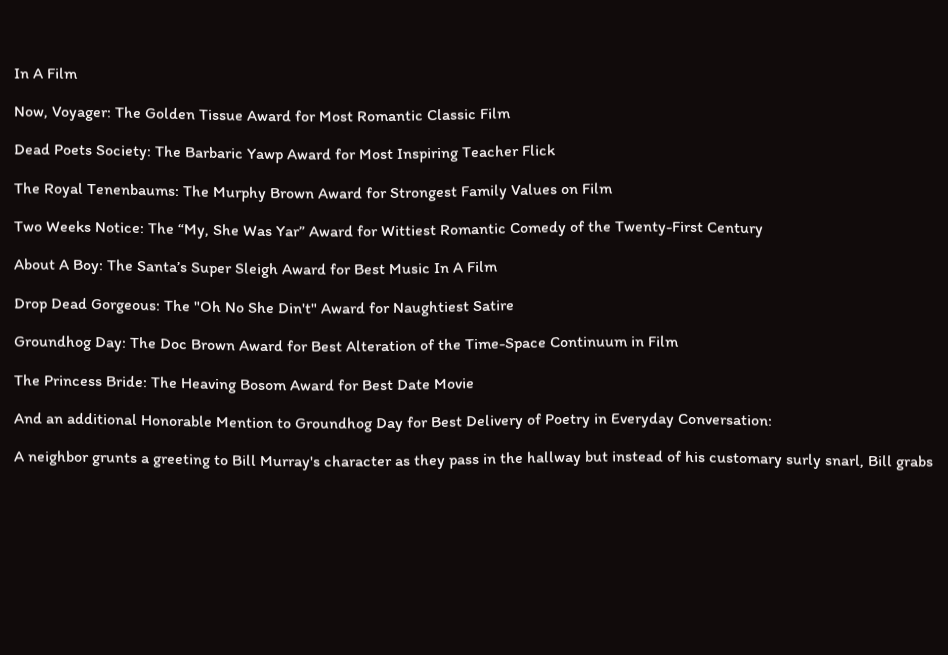In A Film

Now, Voyager: The Golden Tissue Award for Most Romantic Classic Film

Dead Poets Society: The Barbaric Yawp Award for Most Inspiring Teacher Flick

The Royal Tenenbaums: The Murphy Brown Award for Strongest Family Values on Film

Two Weeks Notice: The “My, She Was Yar” Award for Wittiest Romantic Comedy of the Twenty-First Century

About A Boy: The Santa’s Super Sleigh Award for Best Music In A Film

Drop Dead Gorgeous: The "Oh No She Din't" Award for Naughtiest Satire

Groundhog Day: The Doc Brown Award for Best Alteration of the Time-Space Continuum in Film

The Princess Bride: The Heaving Bosom Award for Best Date Movie

And an additional Honorable Mention to Groundhog Day for Best Delivery of Poetry in Everyday Conversation:

A neighbor grunts a greeting to Bill Murray's character as they pass in the hallway but instead of his customary surly snarl, Bill grabs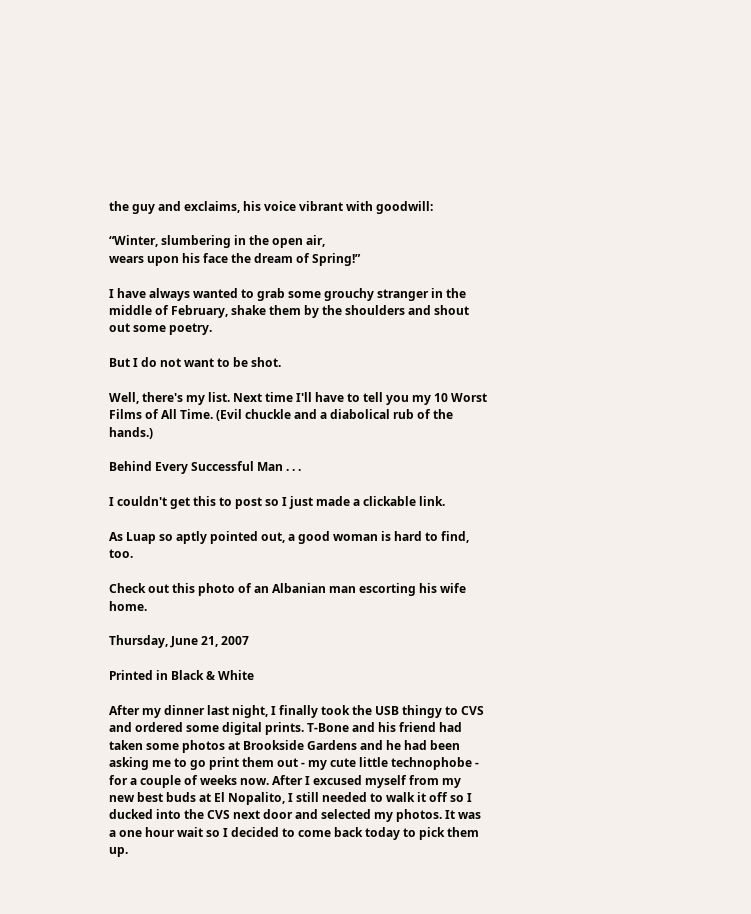the guy and exclaims, his voice vibrant with goodwill:

“Winter, slumbering in the open air,
wears upon his face the dream of Spring!”

I have always wanted to grab some grouchy stranger in the middle of February, shake them by the shoulders and shout out some poetry.

But I do not want to be shot.

Well, there's my list. Next time I'll have to tell you my 10 Worst Films of All Time. (Evil chuckle and a diabolical rub of the hands.)

Behind Every Successful Man . . .

I couldn't get this to post so I just made a clickable link.

As Luap so aptly pointed out, a good woman is hard to find, too.

Check out this photo of an Albanian man escorting his wife home.

Thursday, June 21, 2007

Printed in Black & White

After my dinner last night, I finally took the USB thingy to CVS and ordered some digital prints. T-Bone and his friend had taken some photos at Brookside Gardens and he had been asking me to go print them out - my cute little technophobe - for a couple of weeks now. After I excused myself from my new best buds at El Nopalito, I still needed to walk it off so I ducked into the CVS next door and selected my photos. It was a one hour wait so I decided to come back today to pick them up.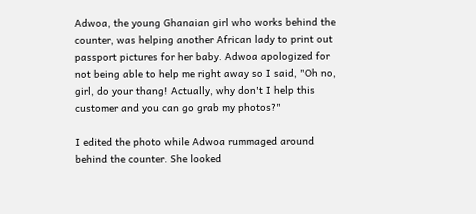Adwoa, the young Ghanaian girl who works behind the counter, was helping another African lady to print out passport pictures for her baby. Adwoa apologized for not being able to help me right away so I said, "Oh no, girl, do your thang! Actually, why don't I help this customer and you can go grab my photos?"

I edited the photo while Adwoa rummaged around behind the counter. She looked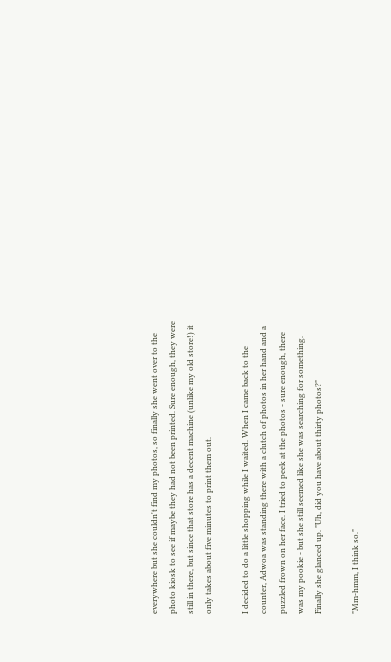everywhere but she couldn't find my photos, so finally she went over to the photo kiosk to see if maybe they had not been printed. Sure enough, they were still in there, but since that store has a decent machine (unlike my old store!) it only takes about five minutes to print them out.

I decided to do a little shopping while I waited. When I came back to the counter, Adwoa was standing there with a clutch of photos in her hand and a puzzled frown on her face. I tried to peek at the photos - sure enough, there was my pookie - but she still seemed like she was searching for something. Finally she glanced up. "Uh, did you have about thirty photos?"

"Mm-hmm, I think so."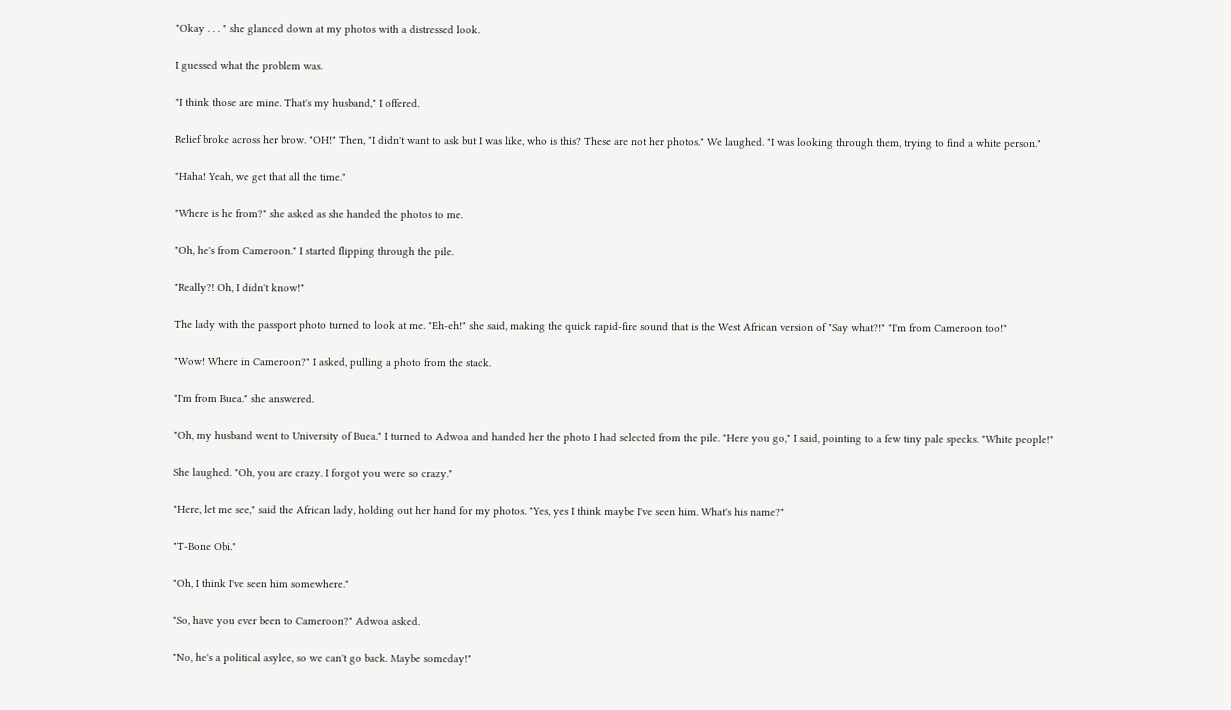"Okay . . . " she glanced down at my photos with a distressed look.

I guessed what the problem was.

"I think those are mine. That's my husband," I offered.

Relief broke across her brow. "OH!" Then, "I didn't want to ask but I was like, who is this? These are not her photos." We laughed. "I was looking through them, trying to find a white person."

"Haha! Yeah, we get that all the time."

"Where is he from?" she asked as she handed the photos to me.

"Oh, he's from Cameroon." I started flipping through the pile.

"Really?! Oh, I didn't know!"

The lady with the passport photo turned to look at me. "Eh-eh!" she said, making the quick rapid-fire sound that is the West African version of "Say what?!" "I'm from Cameroon too!"

"Wow! Where in Cameroon?" I asked, pulling a photo from the stack.

"I'm from Buea." she answered.

"Oh, my husband went to University of Buea." I turned to Adwoa and handed her the photo I had selected from the pile. "Here you go," I said, pointing to a few tiny pale specks. "White people!"

She laughed. "Oh, you are crazy. I forgot you were so crazy."

"Here, let me see," said the African lady, holding out her hand for my photos. "Yes, yes I think maybe I've seen him. What's his name?"

"T-Bone Obi."

"Oh, I think I've seen him somewhere."

"So, have you ever been to Cameroon?" Adwoa asked.

"No, he's a political asylee, so we can't go back. Maybe someday!"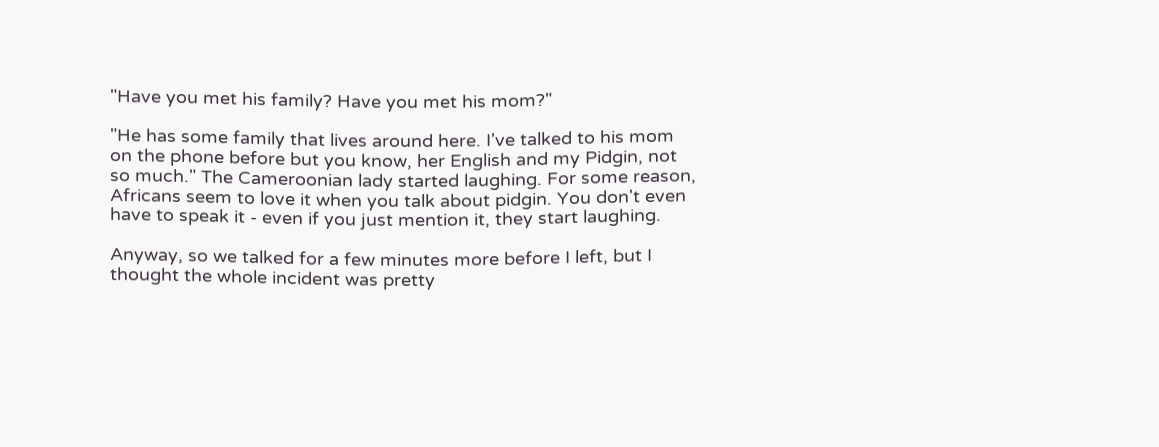"Have you met his family? Have you met his mom?"

"He has some family that lives around here. I've talked to his mom on the phone before but you know, her English and my Pidgin, not so much." The Cameroonian lady started laughing. For some reason, Africans seem to love it when you talk about pidgin. You don't even have to speak it - even if you just mention it, they start laughing.

Anyway, so we talked for a few minutes more before I left, but I thought the whole incident was pretty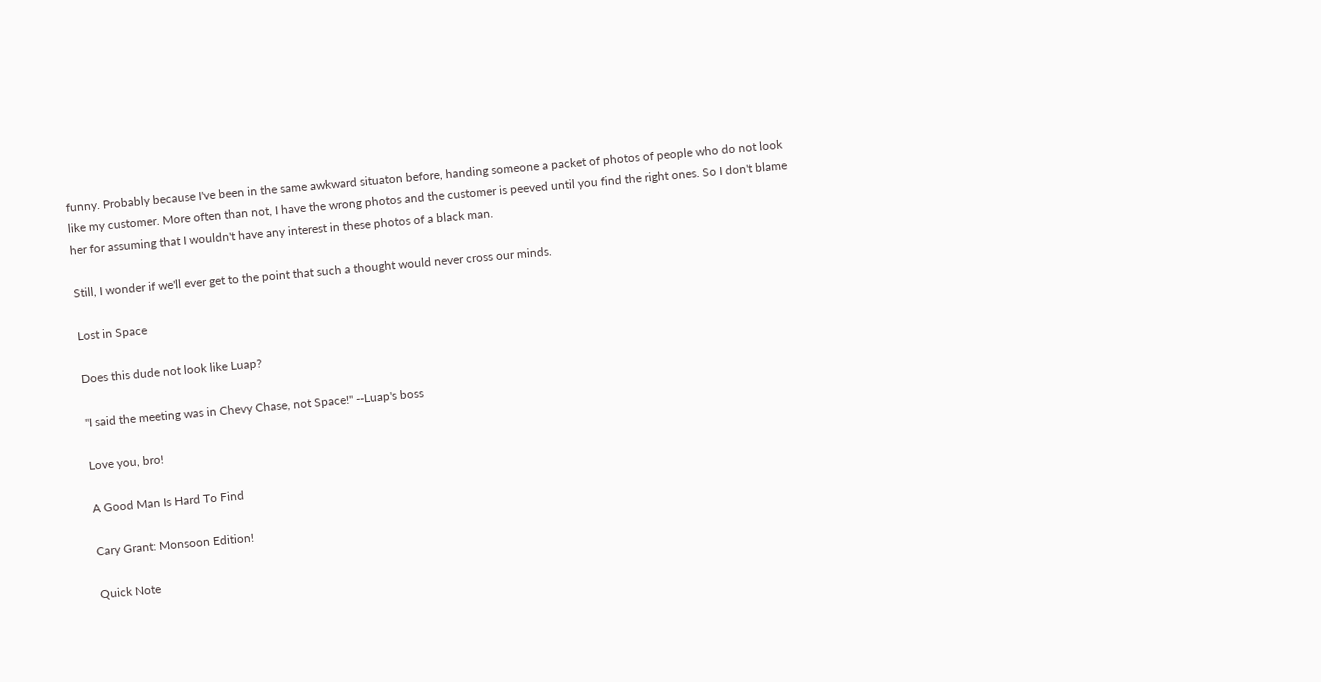funny. Probably because I've been in the same awkward situaton before, handing someone a packet of photos of people who do not look like my customer. More often than not, I have the wrong photos and the customer is peeved until you find the right ones. So I don't blame her for assuming that I wouldn't have any interest in these photos of a black man.

Still, I wonder if we'll ever get to the point that such a thought would never cross our minds.

Lost in Space

Does this dude not look like Luap?

"I said the meeting was in Chevy Chase, not Space!" --Luap's boss

Love you, bro!

A Good Man Is Hard To Find

Cary Grant: Monsoon Edition!

Quick Note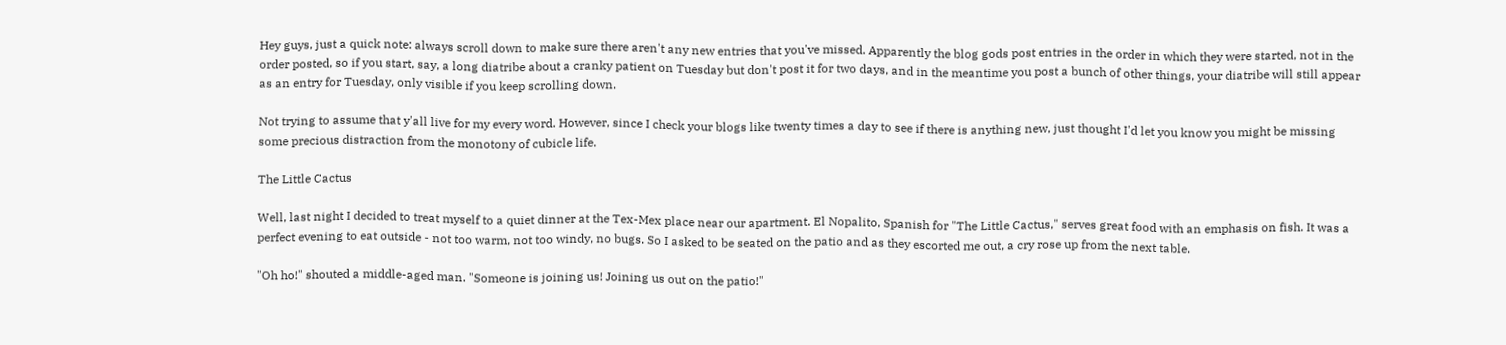Hey guys, just a quick note: always scroll down to make sure there aren't any new entries that you've missed. Apparently the blog gods post entries in the order in which they were started, not in the order posted, so if you start, say, a long diatribe about a cranky patient on Tuesday but don't post it for two days, and in the meantime you post a bunch of other things, your diatribe will still appear as an entry for Tuesday, only visible if you keep scrolling down.

Not trying to assume that y'all live for my every word. However, since I check your blogs like twenty times a day to see if there is anything new, just thought I'd let you know you might be missing some precious distraction from the monotony of cubicle life.

The Little Cactus

Well, last night I decided to treat myself to a quiet dinner at the Tex-Mex place near our apartment. El Nopalito, Spanish for "The Little Cactus," serves great food with an emphasis on fish. It was a perfect evening to eat outside - not too warm, not too windy, no bugs. So I asked to be seated on the patio and as they escorted me out, a cry rose up from the next table.

"Oh ho!" shouted a middle-aged man. "Someone is joining us! Joining us out on the patio!"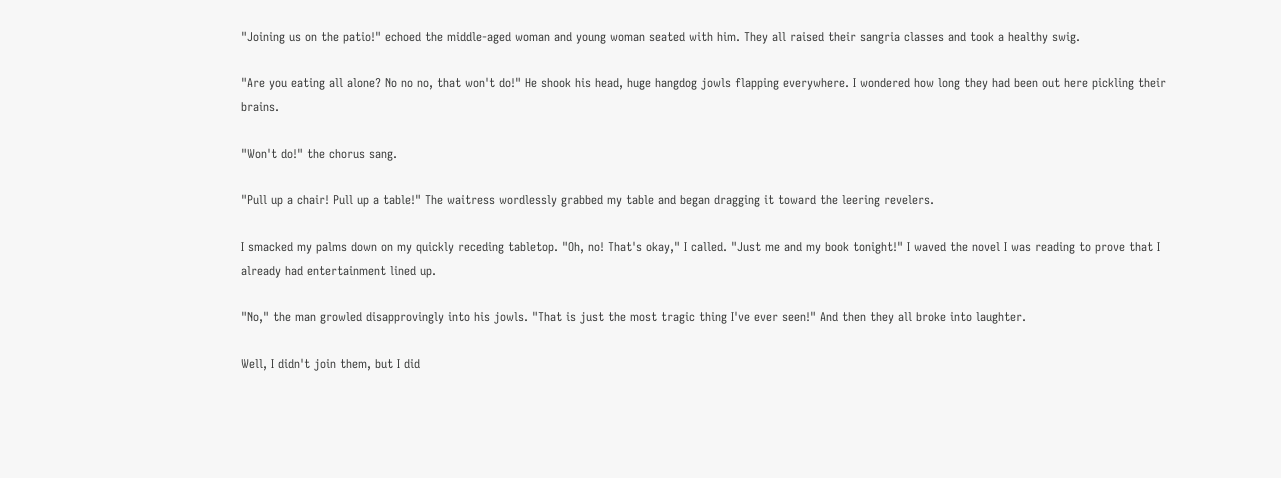"Joining us on the patio!" echoed the middle-aged woman and young woman seated with him. They all raised their sangria classes and took a healthy swig.

"Are you eating all alone? No no no, that won't do!" He shook his head, huge hangdog jowls flapping everywhere. I wondered how long they had been out here pickling their brains.

"Won't do!" the chorus sang.

"Pull up a chair! Pull up a table!" The waitress wordlessly grabbed my table and began dragging it toward the leering revelers.

I smacked my palms down on my quickly receding tabletop. "Oh, no! That's okay," I called. "Just me and my book tonight!" I waved the novel I was reading to prove that I already had entertainment lined up.

"No," the man growled disapprovingly into his jowls. "That is just the most tragic thing I've ever seen!" And then they all broke into laughter.

Well, I didn't join them, but I did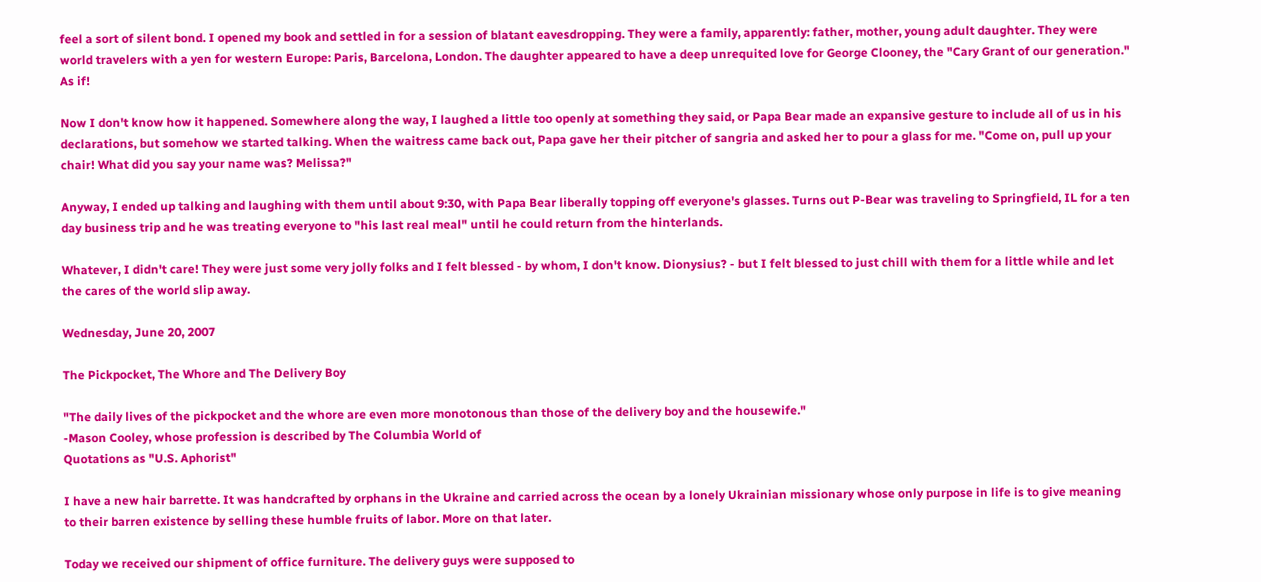feel a sort of silent bond. I opened my book and settled in for a session of blatant eavesdropping. They were a family, apparently: father, mother, young adult daughter. They were world travelers with a yen for western Europe: Paris, Barcelona, London. The daughter appeared to have a deep unrequited love for George Clooney, the "Cary Grant of our generation." As if!

Now I don't know how it happened. Somewhere along the way, I laughed a little too openly at something they said, or Papa Bear made an expansive gesture to include all of us in his declarations, but somehow we started talking. When the waitress came back out, Papa gave her their pitcher of sangria and asked her to pour a glass for me. "Come on, pull up your chair! What did you say your name was? Melissa?"

Anyway, I ended up talking and laughing with them until about 9:30, with Papa Bear liberally topping off everyone's glasses. Turns out P-Bear was traveling to Springfield, IL for a ten day business trip and he was treating everyone to "his last real meal" until he could return from the hinterlands.

Whatever, I didn't care! They were just some very jolly folks and I felt blessed - by whom, I don't know. Dionysius? - but I felt blessed to just chill with them for a little while and let the cares of the world slip away.

Wednesday, June 20, 2007

The Pickpocket, The Whore and The Delivery Boy

"The daily lives of the pickpocket and the whore are even more monotonous than those of the delivery boy and the housewife."
-Mason Cooley, whose profession is described by The Columbia World of
Quotations as "U.S. Aphorist"

I have a new hair barrette. It was handcrafted by orphans in the Ukraine and carried across the ocean by a lonely Ukrainian missionary whose only purpose in life is to give meaning to their barren existence by selling these humble fruits of labor. More on that later.

Today we received our shipment of office furniture. The delivery guys were supposed to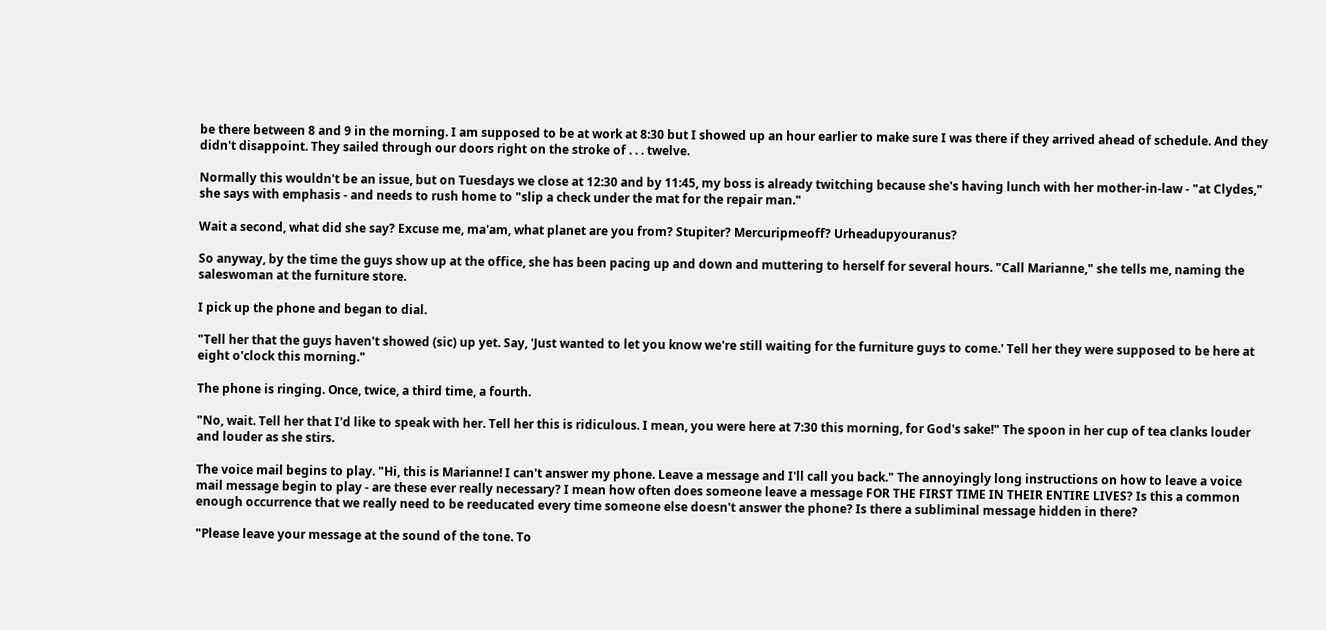be there between 8 and 9 in the morning. I am supposed to be at work at 8:30 but I showed up an hour earlier to make sure I was there if they arrived ahead of schedule. And they didn't disappoint. They sailed through our doors right on the stroke of . . . twelve.

Normally this wouldn't be an issue, but on Tuesdays we close at 12:30 and by 11:45, my boss is already twitching because she's having lunch with her mother-in-law - "at Clydes," she says with emphasis - and needs to rush home to "slip a check under the mat for the repair man."

Wait a second, what did she say? Excuse me, ma'am, what planet are you from? Stupiter? Mercuripmeoff? Urheadupyouranus?

So anyway, by the time the guys show up at the office, she has been pacing up and down and muttering to herself for several hours. "Call Marianne," she tells me, naming the saleswoman at the furniture store.

I pick up the phone and began to dial.

"Tell her that the guys haven't showed (sic) up yet. Say, 'Just wanted to let you know we're still waiting for the furniture guys to come.' Tell her they were supposed to be here at eight o'clock this morning."

The phone is ringing. Once, twice, a third time, a fourth.

"No, wait. Tell her that I'd like to speak with her. Tell her this is ridiculous. I mean, you were here at 7:30 this morning, for God's sake!" The spoon in her cup of tea clanks louder and louder as she stirs.

The voice mail begins to play. "Hi, this is Marianne! I can't answer my phone. Leave a message and I'll call you back." The annoyingly long instructions on how to leave a voice mail message begin to play - are these ever really necessary? I mean how often does someone leave a message FOR THE FIRST TIME IN THEIR ENTIRE LIVES? Is this a common enough occurrence that we really need to be reeducated every time someone else doesn't answer the phone? Is there a subliminal message hidden in there?

"Please leave your message at the sound of the tone. To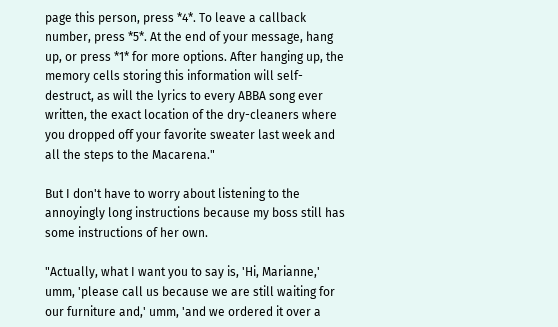page this person, press *4*. To leave a callback number, press *5*. At the end of your message, hang up, or press *1* for more options. After hanging up, the memory cells storing this information will self-destruct, as will the lyrics to every ABBA song ever written, the exact location of the dry-cleaners where you dropped off your favorite sweater last week and all the steps to the Macarena."

But I don't have to worry about listening to the annoyingly long instructions because my boss still has some instructions of her own.

"Actually, what I want you to say is, 'Hi, Marianne,' umm, 'please call us because we are still waiting for our furniture and,' umm, 'and we ordered it over a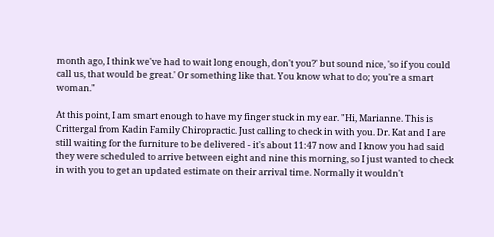month ago, I think we've had to wait long enough, don't you?' but sound nice, 'so if you could call us, that would be great.' Or something like that. You know what to do; you're a smart woman."

At this point, I am smart enough to have my finger stuck in my ear. "Hi, Marianne. This is Crittergal from Kadin Family Chiropractic. Just calling to check in with you. Dr. Kat and I are still waiting for the furniture to be delivered - it's about 11:47 now and I know you had said they were scheduled to arrive between eight and nine this morning, so I just wanted to check in with you to get an updated estimate on their arrival time. Normally it wouldn't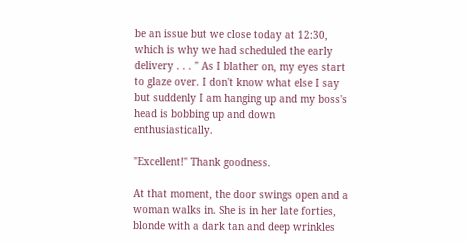be an issue but we close today at 12:30, which is why we had scheduled the early delivery . . . " As I blather on, my eyes start to glaze over. I don't know what else I say but suddenly I am hanging up and my boss's head is bobbing up and down enthusiastically.

"Excellent!" Thank goodness.

At that moment, the door swings open and a woman walks in. She is in her late forties, blonde with a dark tan and deep wrinkles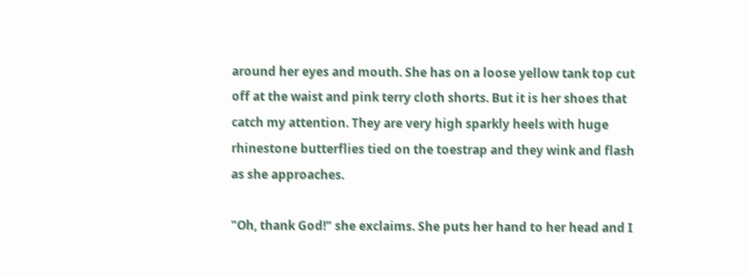around her eyes and mouth. She has on a loose yellow tank top cut off at the waist and pink terry cloth shorts. But it is her shoes that catch my attention. They are very high sparkly heels with huge rhinestone butterflies tied on the toestrap and they wink and flash as she approaches.

"Oh, thank God!" she exclaims. She puts her hand to her head and I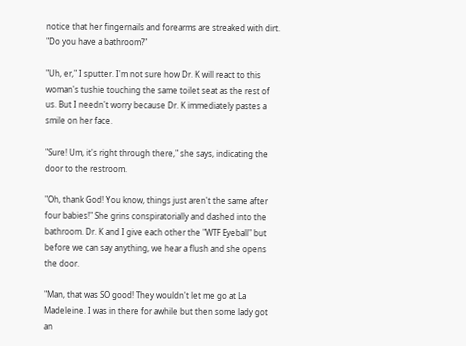notice that her fingernails and forearms are streaked with dirt. "Do you have a bathroom?"

"Uh, er," I sputter. I'm not sure how Dr. K will react to this woman's tushie touching the same toilet seat as the rest of us. But I needn't worry because Dr. K immediately pastes a smile on her face.

"Sure! Um, it's right through there," she says, indicating the door to the restroom.

"Oh, thank God! You know, things just aren't the same after four babies!" She grins conspiratorially and dashed into the bathroom. Dr. K and I give each other the "WTF Eyeball" but before we can say anything, we hear a flush and she opens the door.

"Man, that was SO good! They wouldn't let me go at La Madeleine. I was in there for awhile but then some lady got an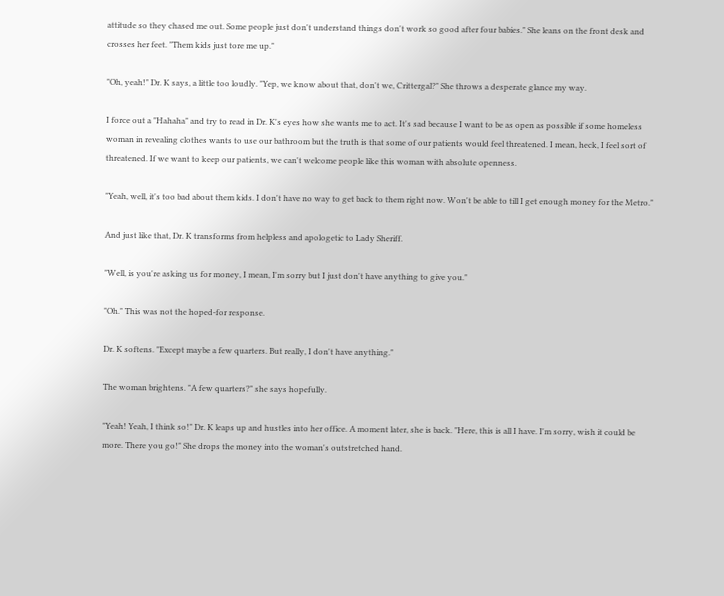attitude so they chased me out. Some people just don't understand things don't work so good after four babies." She leans on the front desk and crosses her feet. "Them kids just tore me up."

"Oh, yeah!" Dr. K says, a little too loudly. "Yep, we know about that, don't we, Crittergal?" She throws a desperate glance my way.

I force out a "Hahaha" and try to read in Dr. K's eyes how she wants me to act. It's sad because I want to be as open as possible if some homeless woman in revealing clothes wants to use our bathroom but the truth is that some of our patients would feel threatened. I mean, heck, I feel sort of threatened. If we want to keep our patients, we can't welcome people like this woman with absolute openness.

"Yeah, well, it's too bad about them kids. I don't have no way to get back to them right now. Won't be able to till I get enough money for the Metro."

And just like that, Dr. K transforms from helpless and apologetic to Lady Sheriff.

"Well, is you're asking us for money, I mean, I'm sorry but I just don't have anything to give you."

"Oh." This was not the hoped-for response.

Dr. K softens. "Except maybe a few quarters. But really, I don't have anything."

The woman brightens. "A few quarters?" she says hopefully.

"Yeah! Yeah, I think so!" Dr. K leaps up and hustles into her office. A moment later, she is back. "Here, this is all I have. I'm sorry, wish it could be more. There you go!" She drops the money into the woman's outstretched hand.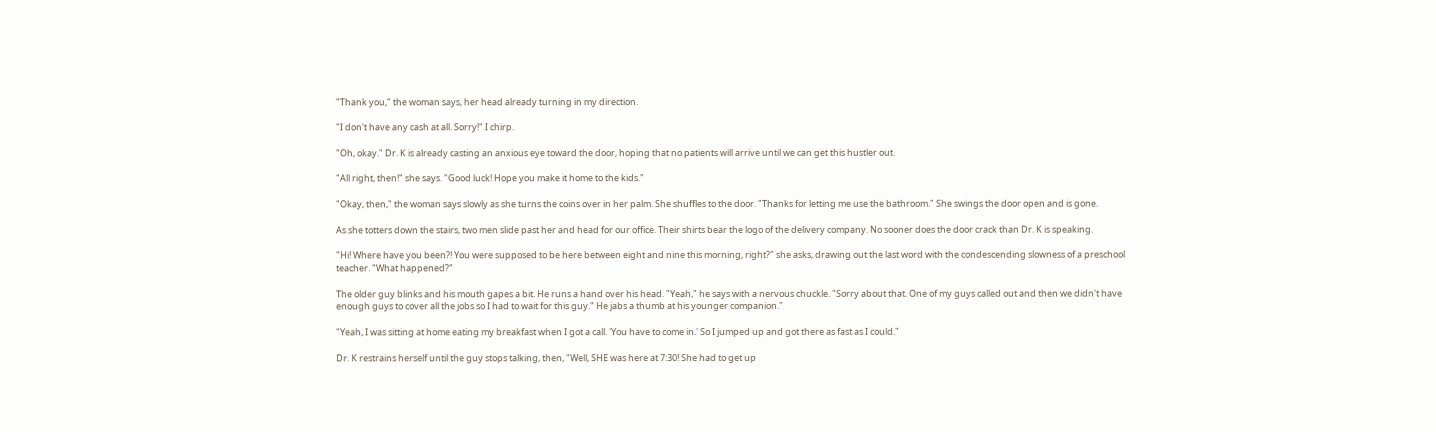"Thank you," the woman says, her head already turning in my direction.

"I don't have any cash at all. Sorry!" I chirp.

"Oh, okay." Dr. K is already casting an anxious eye toward the door, hoping that no patients will arrive until we can get this hustler out.

"All right, then!" she says. "Good luck! Hope you make it home to the kids."

"Okay, then," the woman says slowly as she turns the coins over in her palm. She shuffles to the door. "Thanks for letting me use the bathroom." She swings the door open and is gone.

As she totters down the stairs, two men slide past her and head for our office. Their shirts bear the logo of the delivery company. No sooner does the door crack than Dr. K is speaking.

"Hi! Where have you been?! You were supposed to be here between eight and nine this morning, right?" she asks, drawing out the last word with the condescending slowness of a preschool teacher. "What happened?"

The older guy blinks and his mouth gapes a bit. He runs a hand over his head. "Yeah," he says with a nervous chuckle. "Sorry about that. One of my guys called out and then we didn't have enough guys to cover all the jobs so I had to wait for this guy." He jabs a thumb at his younger companion."

"Yeah, I was sitting at home eating my breakfast when I got a call. 'You have to come in.' So I jumped up and got there as fast as I could."

Dr. K restrains herself until the guy stops talking, then, "Well, SHE was here at 7:30! She had to get up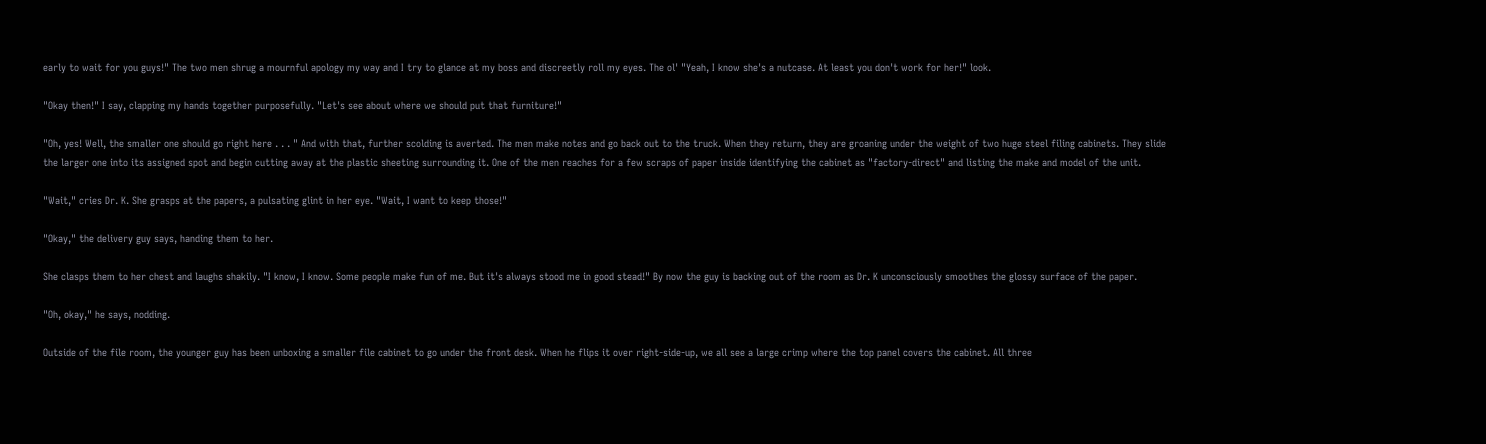early to wait for you guys!" The two men shrug a mournful apology my way and I try to glance at my boss and discreetly roll my eyes. The ol' "Yeah, I know she's a nutcase. At least you don't work for her!" look.

"Okay then!" I say, clapping my hands together purposefully. "Let's see about where we should put that furniture!"

"Oh, yes! Well, the smaller one should go right here . . . " And with that, further scolding is averted. The men make notes and go back out to the truck. When they return, they are groaning under the weight of two huge steel filing cabinets. They slide the larger one into its assigned spot and begin cutting away at the plastic sheeting surrounding it. One of the men reaches for a few scraps of paper inside identifying the cabinet as "factory-direct" and listing the make and model of the unit.

"Wait," cries Dr. K. She grasps at the papers, a pulsating glint in her eye. "Wait, I want to keep those!"

"Okay," the delivery guy says, handing them to her.

She clasps them to her chest and laughs shakily. "I know, I know. Some people make fun of me. But it's always stood me in good stead!" By now the guy is backing out of the room as Dr. K unconsciously smoothes the glossy surface of the paper.

"Oh, okay," he says, nodding.

Outside of the file room, the younger guy has been unboxing a smaller file cabinet to go under the front desk. When he flips it over right-side-up, we all see a large crimp where the top panel covers the cabinet. All three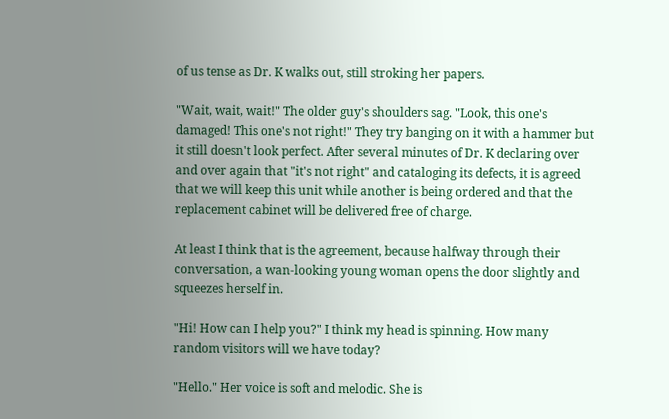of us tense as Dr. K walks out, still stroking her papers.

"Wait, wait, wait!" The older guy's shoulders sag. "Look, this one's damaged! This one's not right!" They try banging on it with a hammer but it still doesn't look perfect. After several minutes of Dr. K declaring over and over again that "it's not right" and cataloging its defects, it is agreed that we will keep this unit while another is being ordered and that the replacement cabinet will be delivered free of charge.

At least I think that is the agreement, because halfway through their conversation, a wan-looking young woman opens the door slightly and squeezes herself in.

"Hi! How can I help you?" I think my head is spinning. How many random visitors will we have today?

"Hello." Her voice is soft and melodic. She is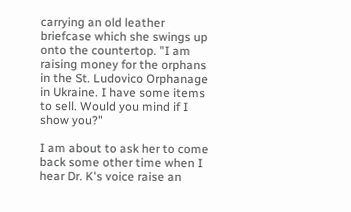carrying an old leather briefcase which she swings up onto the countertop. "I am raising money for the orphans in the St. Ludovico Orphanage in Ukraine. I have some items to sell. Would you mind if I show you?"

I am about to ask her to come back some other time when I hear Dr. K's voice raise an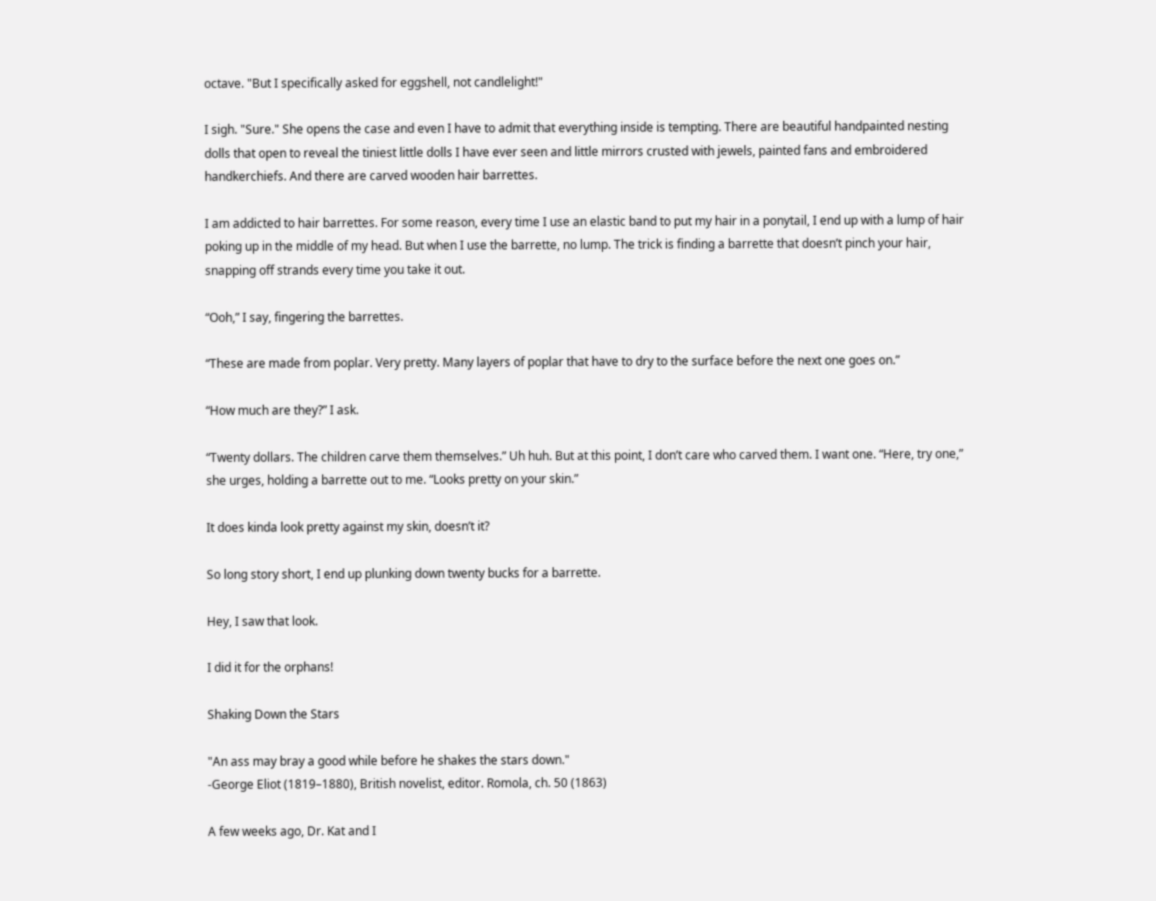octave. "But I specifically asked for eggshell, not candlelight!"

I sigh. "Sure." She opens the case and even I have to admit that everything inside is tempting. There are beautiful handpainted nesting dolls that open to reveal the tiniest little dolls I have ever seen and little mirrors crusted with jewels, painted fans and embroidered handkerchiefs. And there are carved wooden hair barrettes.

I am addicted to hair barrettes. For some reason, every time I use an elastic band to put my hair in a ponytail, I end up with a lump of hair poking up in the middle of my head. But when I use the barrette, no lump. The trick is finding a barrette that doesn’t pinch your hair, snapping off strands every time you take it out.

“Ooh,” I say, fingering the barrettes.

“These are made from poplar. Very pretty. Many layers of poplar that have to dry to the surface before the next one goes on.”

“How much are they?” I ask.

“Twenty dollars. The children carve them themselves.” Uh huh. But at this point, I don’t care who carved them. I want one. “Here, try one,” she urges, holding a barrette out to me. “Looks pretty on your skin.”

It does kinda look pretty against my skin, doesn’t it?

So long story short, I end up plunking down twenty bucks for a barrette.

Hey, I saw that look.

I did it for the orphans!

Shaking Down the Stars

"An ass may bray a good while before he shakes the stars down."
-George Eliot (1819–1880), British novelist, editor. Romola, ch. 50 (1863)

A few weeks ago, Dr. Kat and I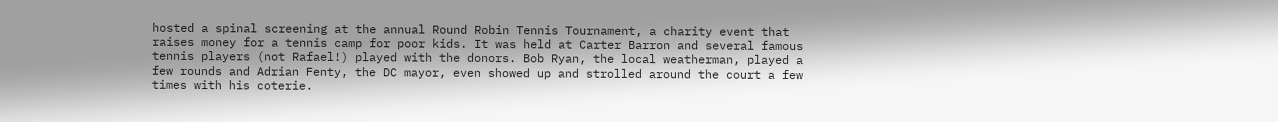hosted a spinal screening at the annual Round Robin Tennis Tournament, a charity event that raises money for a tennis camp for poor kids. It was held at Carter Barron and several famous tennis players (not Rafael!) played with the donors. Bob Ryan, the local weatherman, played a few rounds and Adrian Fenty, the DC mayor, even showed up and strolled around the court a few times with his coterie.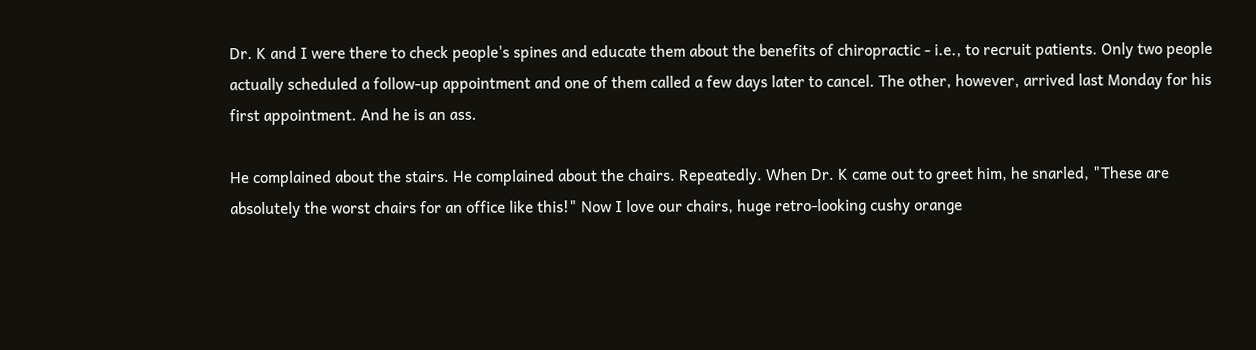Dr. K and I were there to check people's spines and educate them about the benefits of chiropractic - i.e., to recruit patients. Only two people actually scheduled a follow-up appointment and one of them called a few days later to cancel. The other, however, arrived last Monday for his first appointment. And he is an ass.

He complained about the stairs. He complained about the chairs. Repeatedly. When Dr. K came out to greet him, he snarled, "These are absolutely the worst chairs for an office like this!" Now I love our chairs, huge retro-looking cushy orange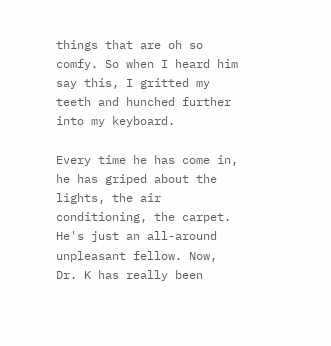things that are oh so comfy. So when I heard him say this, I gritted my teeth and hunched further into my keyboard.

Every time he has come in, he has griped about the lights, the air conditioning, the carpet. He's just an all-around unpleasant fellow. Now, Dr. K has really been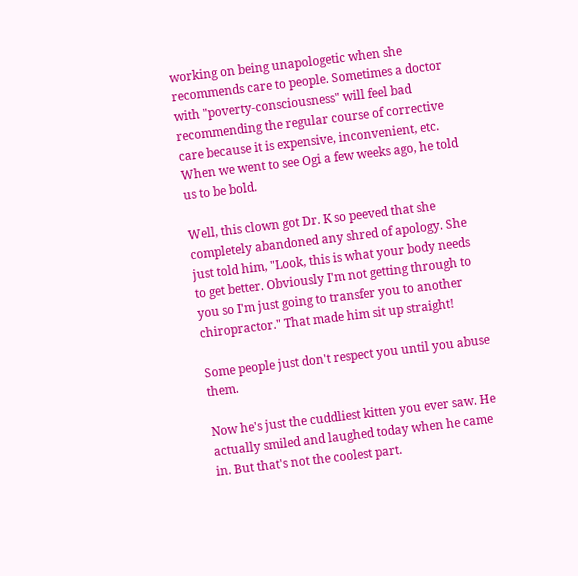working on being unapologetic when she recommends care to people. Sometimes a doctor with "poverty-consciousness" will feel bad recommending the regular course of corrective care because it is expensive, inconvenient, etc. When we went to see Ogi a few weeks ago, he told us to be bold.

Well, this clown got Dr. K so peeved that she completely abandoned any shred of apology. She just told him, "Look, this is what your body needs to get better. Obviously I'm not getting through to you so I'm just going to transfer you to another chiropractor." That made him sit up straight!

Some people just don't respect you until you abuse them.

Now he's just the cuddliest kitten you ever saw. He actually smiled and laughed today when he came in. But that's not the coolest part.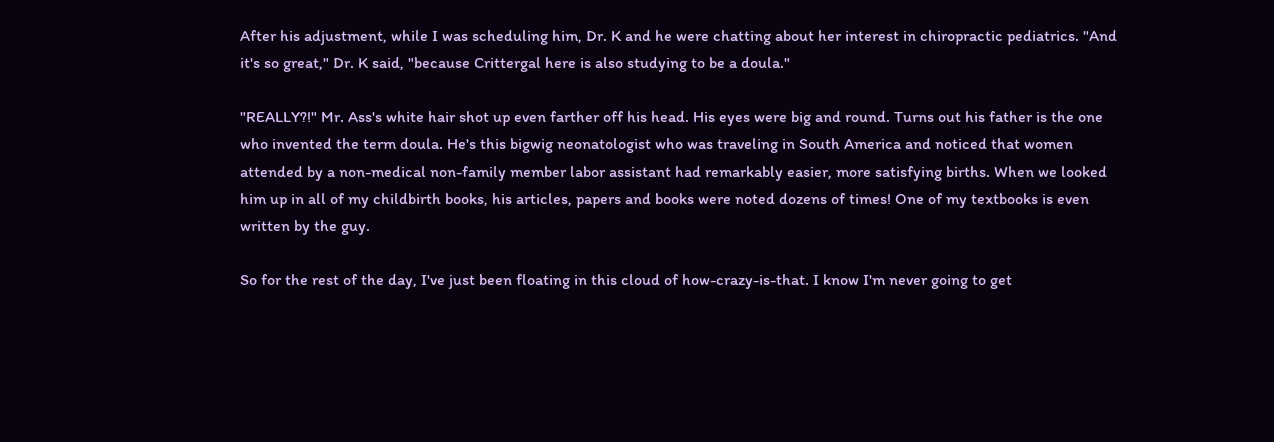After his adjustment, while I was scheduling him, Dr. K and he were chatting about her interest in chiropractic pediatrics. "And it's so great," Dr. K said, "because Crittergal here is also studying to be a doula."

"REALLY?!" Mr. Ass's white hair shot up even farther off his head. His eyes were big and round. Turns out his father is the one who invented the term doula. He's this bigwig neonatologist who was traveling in South America and noticed that women attended by a non-medical non-family member labor assistant had remarkably easier, more satisfying births. When we looked him up in all of my childbirth books, his articles, papers and books were noted dozens of times! One of my textbooks is even written by the guy.

So for the rest of the day, I've just been floating in this cloud of how-crazy-is-that. I know I'm never going to get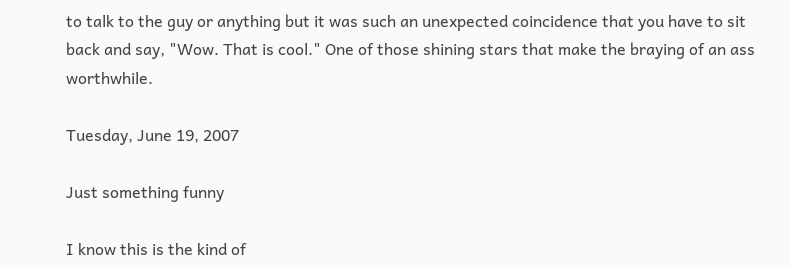to talk to the guy or anything but it was such an unexpected coincidence that you have to sit back and say, "Wow. That is cool." One of those shining stars that make the braying of an ass worthwhile.

Tuesday, June 19, 2007

Just something funny

I know this is the kind of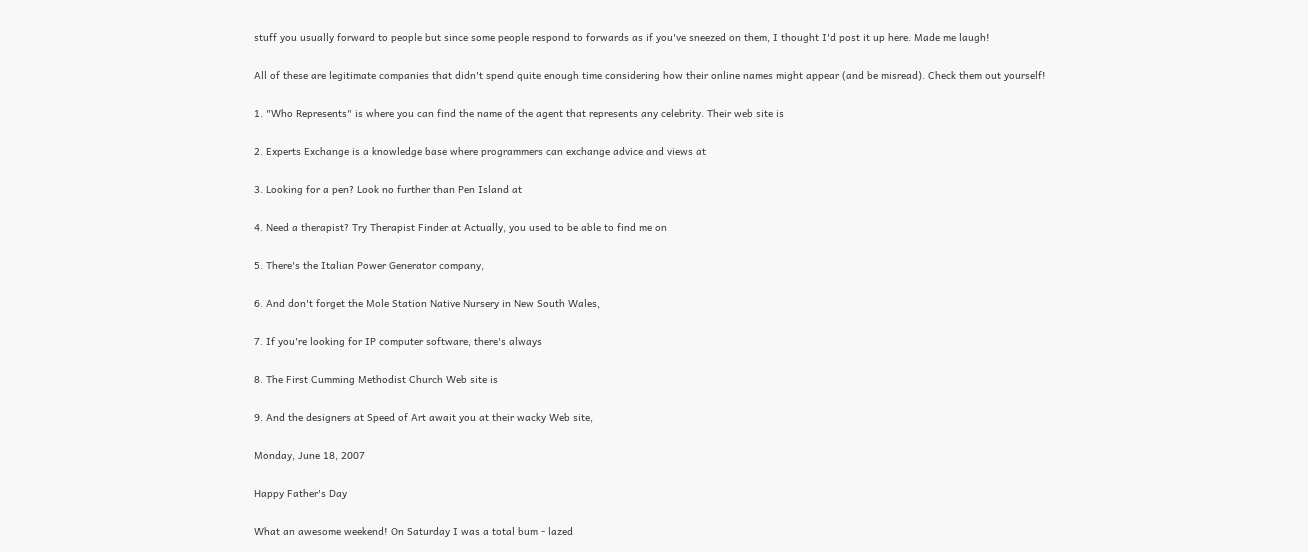stuff you usually forward to people but since some people respond to forwards as if you've sneezed on them, I thought I'd post it up here. Made me laugh!

All of these are legitimate companies that didn't spend quite enough time considering how their online names might appear (and be misread). Check them out yourself!

1. "Who Represents" is where you can find the name of the agent that represents any celebrity. Their web site is

2. Experts Exchange is a knowledge base where programmers can exchange advice and views at

3. Looking for a pen? Look no further than Pen Island at

4. Need a therapist? Try Therapist Finder at Actually, you used to be able to find me on

5. There's the Italian Power Generator company,

6. And don't forget the Mole Station Native Nursery in New South Wales,

7. If you're looking for IP computer software, there's always

8. The First Cumming Methodist Church Web site is

9. And the designers at Speed of Art await you at their wacky Web site,

Monday, June 18, 2007

Happy Father's Day

What an awesome weekend! On Saturday I was a total bum - lazed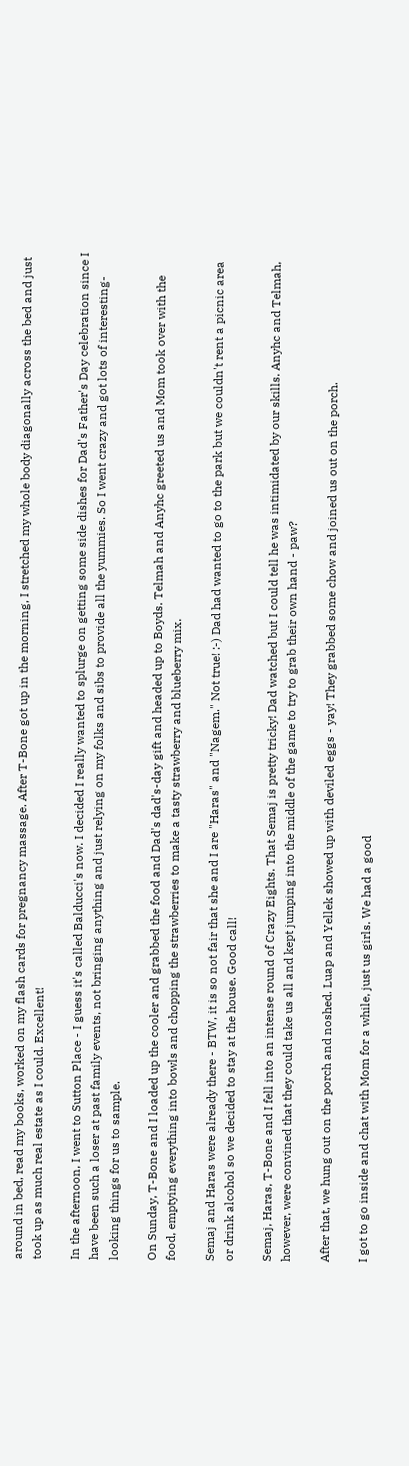around in bed, read my books, worked on my flash cards for pregnancy massage. After T-Bone got up in the morning, I stretched my whole body diagonally across the bed and just took up as much real estate as I could. Excellent!

In the afternoon, I went to Sutton Place - I guess it's called Balducci's now. I decided I really wanted to splurge on getting some side dishes for Dad's Father's Day celebration since I have been such a loser at past family events, not bringing anything and just relying on my folks and sibs to provide all the yummies. So I went crazy and got lots of interesting-looking things for us to sample.

On Sunday, T-Bone and I loaded up the cooler and grabbed the food and Dad's dad's-day gift and headed up to Boyds. Telmah and Anyhc greeted us and Mom took over with the food, emptying everything into bowls and chopping the strawberries to make a tasty strawberry and blueberry mix.

Semaj and Haras were already there - BTW, it is so not fair that she and I are "Haras" and "Nagem." Not true! :-) Dad had wanted to go to the park but we couldn't rent a picnic area or drink alcohol so we decided to stay at the house. Good call!

Semaj, Haras, T-Bone and I fell into an intense round of Crazy Eights. That Semaj is pretty tricky! Dad watched but I could tell he was intimidated by our skills. Anyhc and Telmah, however, were convined that they could take us all and kept jumping into the middle of the game to try to grab their own hand - paw?

After that, we hung out on the porch and noshed. Luap and Yellek showed up with deviled eggs - yay! They grabbed some chow and joined us out on the porch.

I got to go inside and chat with Mom for a while, just us girls. We had a good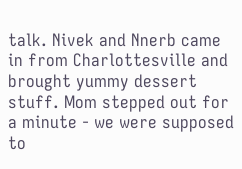talk. Nivek and Nnerb came in from Charlottesville and brought yummy dessert stuff. Mom stepped out for a minute - we were supposed to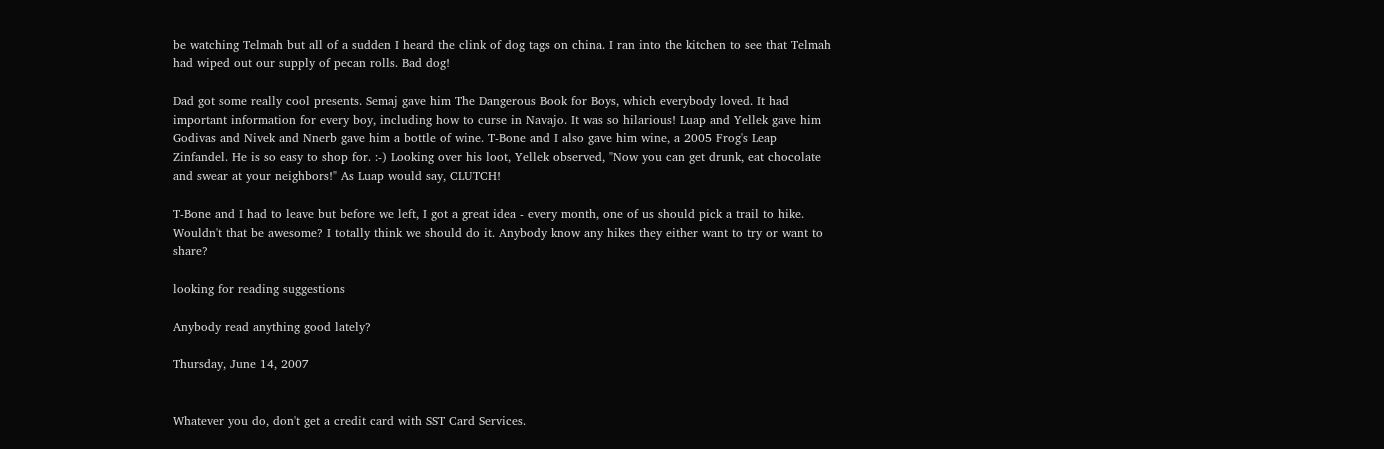be watching Telmah but all of a sudden I heard the clink of dog tags on china. I ran into the kitchen to see that Telmah had wiped out our supply of pecan rolls. Bad dog!

Dad got some really cool presents. Semaj gave him The Dangerous Book for Boys, which everybody loved. It had important information for every boy, including how to curse in Navajo. It was so hilarious! Luap and Yellek gave him Godivas and Nivek and Nnerb gave him a bottle of wine. T-Bone and I also gave him wine, a 2005 Frog's Leap Zinfandel. He is so easy to shop for. :-) Looking over his loot, Yellek observed, "Now you can get drunk, eat chocolate and swear at your neighbors!" As Luap would say, CLUTCH!

T-Bone and I had to leave but before we left, I got a great idea - every month, one of us should pick a trail to hike. Wouldn't that be awesome? I totally think we should do it. Anybody know any hikes they either want to try or want to share?

looking for reading suggestions

Anybody read anything good lately?

Thursday, June 14, 2007


Whatever you do, don't get a credit card with SST Card Services.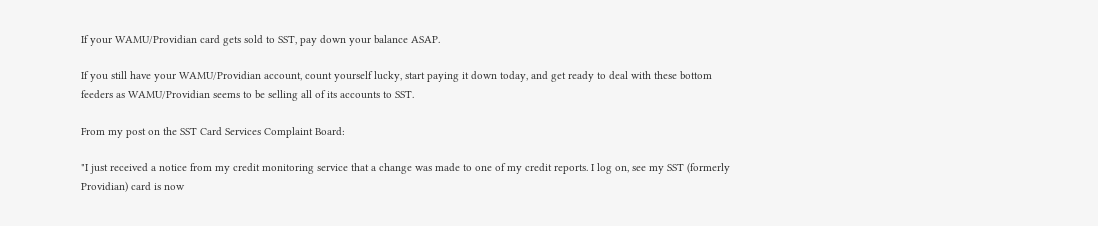If your WAMU/Providian card gets sold to SST, pay down your balance ASAP.

If you still have your WAMU/Providian account, count yourself lucky, start paying it down today, and get ready to deal with these bottom feeders as WAMU/Providian seems to be selling all of its accounts to SST.

From my post on the SST Card Services Complaint Board:

"I just received a notice from my credit monitoring service that a change was made to one of my credit reports. I log on, see my SST (formerly Providian) card is now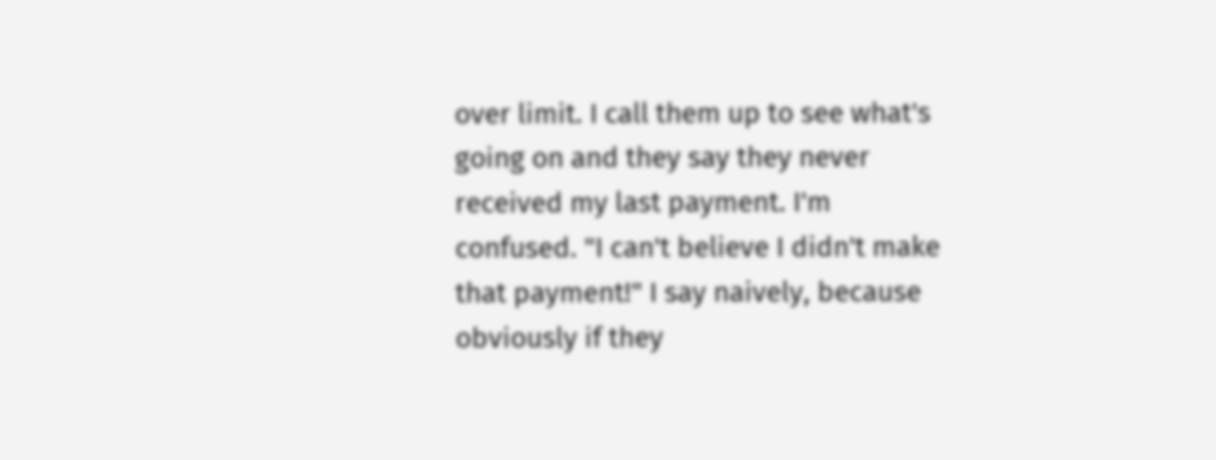over limit. I call them up to see what's going on and they say they never received my last payment. I'm confused. "I can't believe I didn't make that payment!" I say naively, because obviously if they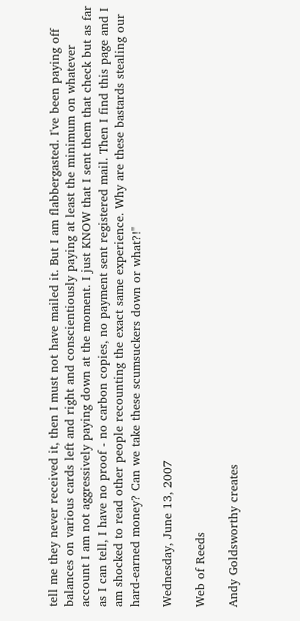tell me they never received it, then I must not have mailed it. But I am flabbergasted. I've been paying off balances on various cards left and right and conscientiously paying at least the minimum on whatever account I am not aggressively paying down at the moment. I just KNOW that I sent them that check but as far as I can tell, I have no proof - no carbon copies, no payment sent registered mail. Then I find this page and I am shocked to read other people recounting the exact same experience. Why are these bastards stealing our hard-earned money? Can we take these scumsuckers down or what?!"

Wednesday, June 13, 2007

Web of Reeds

Andy Goldsworthy creates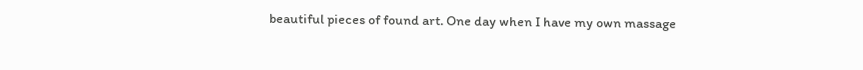beautiful pieces of found art. One day when I have my own massage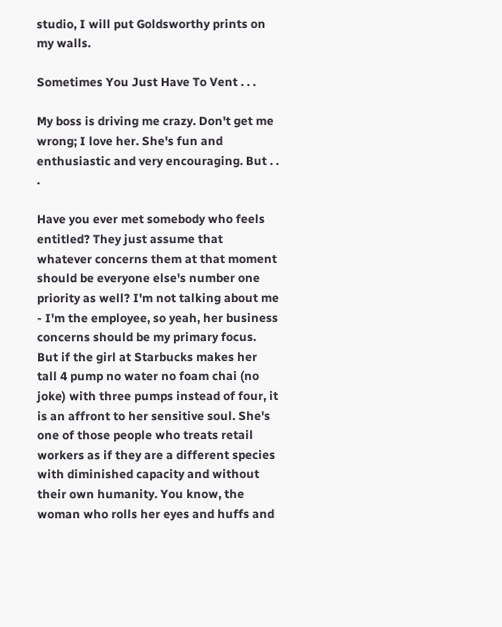studio, I will put Goldsworthy prints on my walls.

Sometimes You Just Have To Vent . . .

My boss is driving me crazy. Don't get me wrong; I love her. She's fun and enthusiastic and very encouraging. But . . .

Have you ever met somebody who feels entitled? They just assume that whatever concerns them at that moment should be everyone else's number one priority as well? I'm not talking about me - I'm the employee, so yeah, her business concerns should be my primary focus. But if the girl at Starbucks makes her tall 4 pump no water no foam chai (no joke) with three pumps instead of four, it is an affront to her sensitive soul. She's one of those people who treats retail workers as if they are a different species with diminished capacity and without their own humanity. You know, the woman who rolls her eyes and huffs and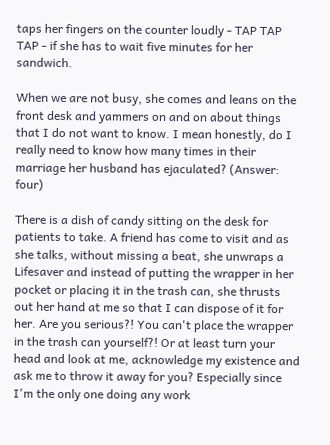taps her fingers on the counter loudly - TAP TAP TAP - if she has to wait five minutes for her sandwich.

When we are not busy, she comes and leans on the front desk and yammers on and on about things that I do not want to know. I mean honestly, do I really need to know how many times in their marriage her husband has ejaculated? (Answer: four)

There is a dish of candy sitting on the desk for patients to take. A friend has come to visit and as she talks, without missing a beat, she unwraps a Lifesaver and instead of putting the wrapper in her pocket or placing it in the trash can, she thrusts out her hand at me so that I can dispose of it for her. Are you serious?! You can't place the wrapper in the trash can yourself?! Or at least turn your head and look at me, acknowledge my existence and ask me to throw it away for you? Especially since I'm the only one doing any work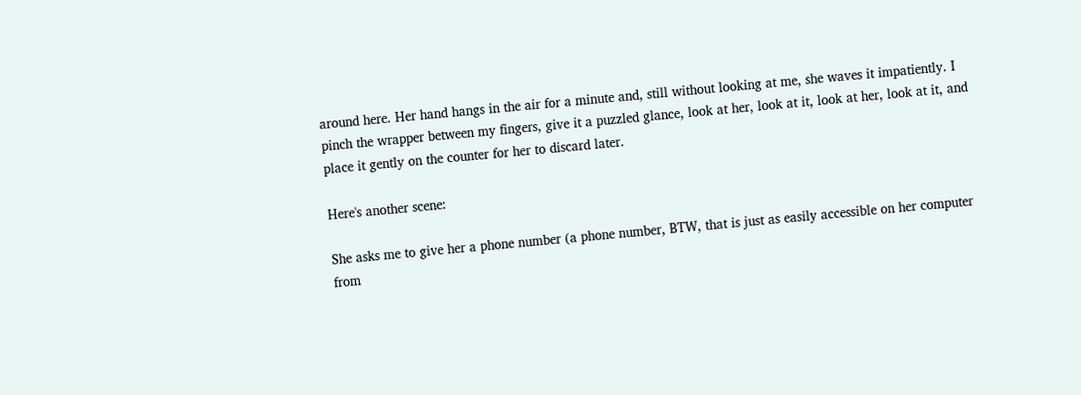around here. Her hand hangs in the air for a minute and, still without looking at me, she waves it impatiently. I pinch the wrapper between my fingers, give it a puzzled glance, look at her, look at it, look at her, look at it, and place it gently on the counter for her to discard later.

Here's another scene:

She asks me to give her a phone number (a phone number, BTW, that is just as easily accessible on her computer from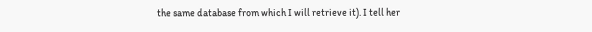the same database from which I will retrieve it). I tell her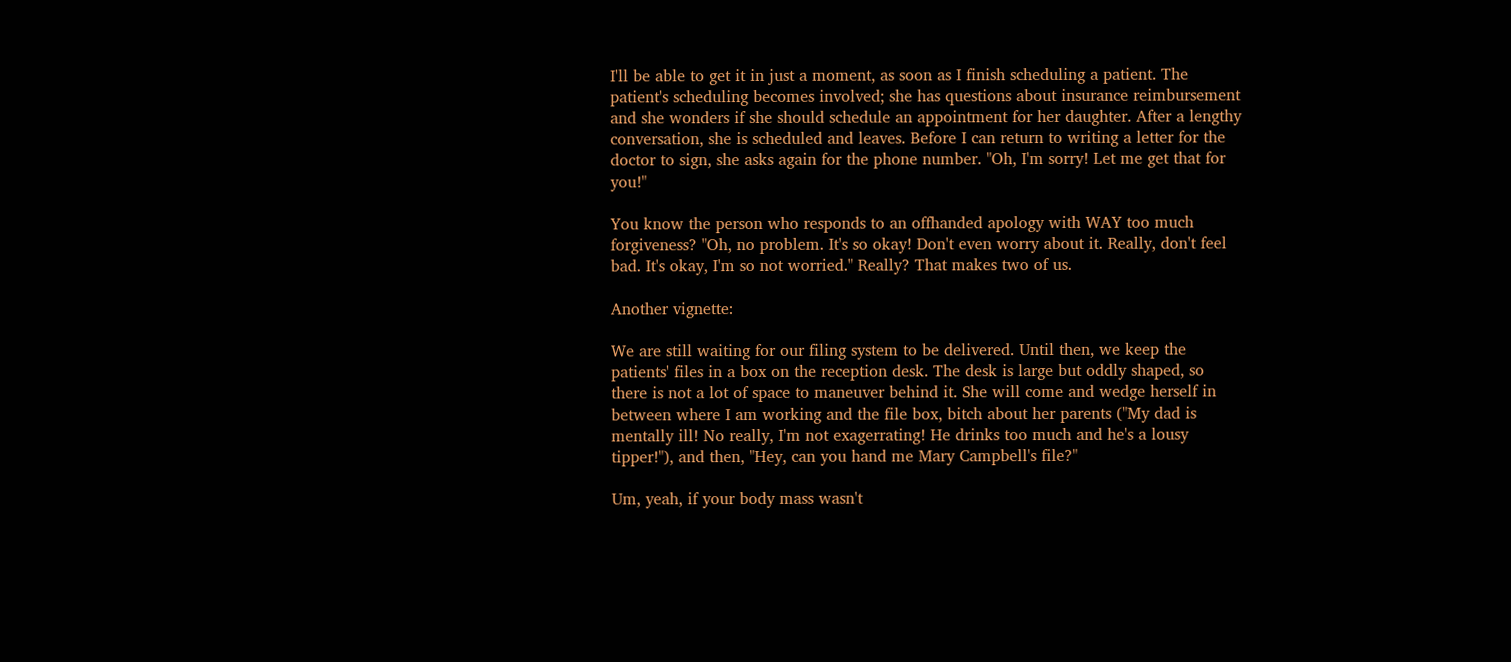I'll be able to get it in just a moment, as soon as I finish scheduling a patient. The patient's scheduling becomes involved; she has questions about insurance reimbursement and she wonders if she should schedule an appointment for her daughter. After a lengthy conversation, she is scheduled and leaves. Before I can return to writing a letter for the doctor to sign, she asks again for the phone number. "Oh, I'm sorry! Let me get that for you!"

You know the person who responds to an offhanded apology with WAY too much forgiveness? "Oh, no problem. It's so okay! Don't even worry about it. Really, don't feel bad. It's okay, I'm so not worried." Really? That makes two of us.

Another vignette:

We are still waiting for our filing system to be delivered. Until then, we keep the patients' files in a box on the reception desk. The desk is large but oddly shaped, so there is not a lot of space to maneuver behind it. She will come and wedge herself in between where I am working and the file box, bitch about her parents ("My dad is mentally ill! No really, I'm not exagerrating! He drinks too much and he's a lousy tipper!"), and then, "Hey, can you hand me Mary Campbell's file?"

Um, yeah, if your body mass wasn't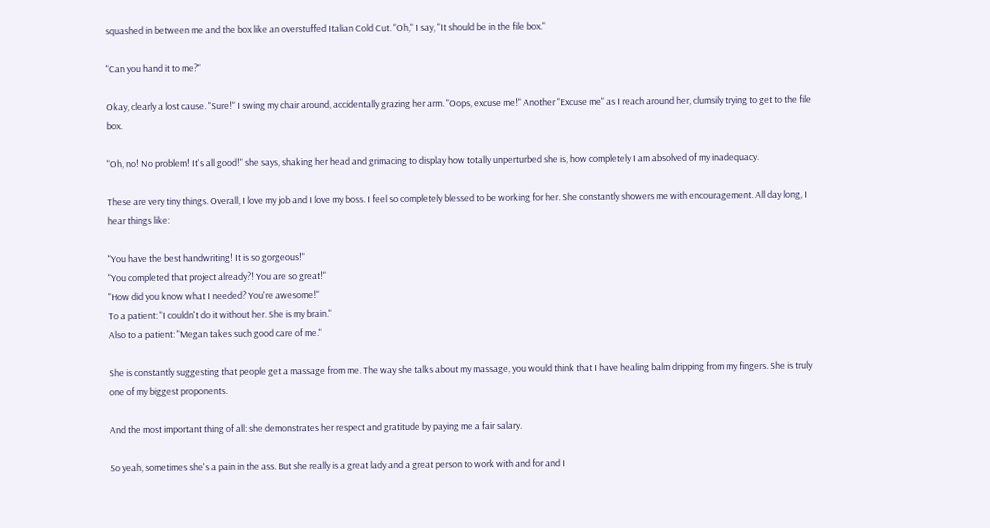squashed in between me and the box like an overstuffed Italian Cold Cut. "Oh," I say, "It should be in the file box."

"Can you hand it to me?"

Okay, clearly a lost cause. "Sure!" I swing my chair around, accidentally grazing her arm. "Oops, excuse me!" Another "Excuse me" as I reach around her, clumsily trying to get to the file box.

"Oh, no! No problem! It's all good!" she says, shaking her head and grimacing to display how totally unperturbed she is, how completely I am absolved of my inadequacy.

These are very tiny things. Overall, I love my job and I love my boss. I feel so completely blessed to be working for her. She constantly showers me with encouragement. All day long, I hear things like:

"You have the best handwriting! It is so gorgeous!"
"You completed that project already?! You are so great!"
"How did you know what I needed? You're awesome!"
To a patient: "I couldn't do it without her. She is my brain."
Also to a patient: "Megan takes such good care of me."

She is constantly suggesting that people get a massage from me. The way she talks about my massage, you would think that I have healing balm dripping from my fingers. She is truly one of my biggest proponents.

And the most important thing of all: she demonstrates her respect and gratitude by paying me a fair salary.

So yeah, sometimes she's a pain in the ass. But she really is a great lady and a great person to work with and for and I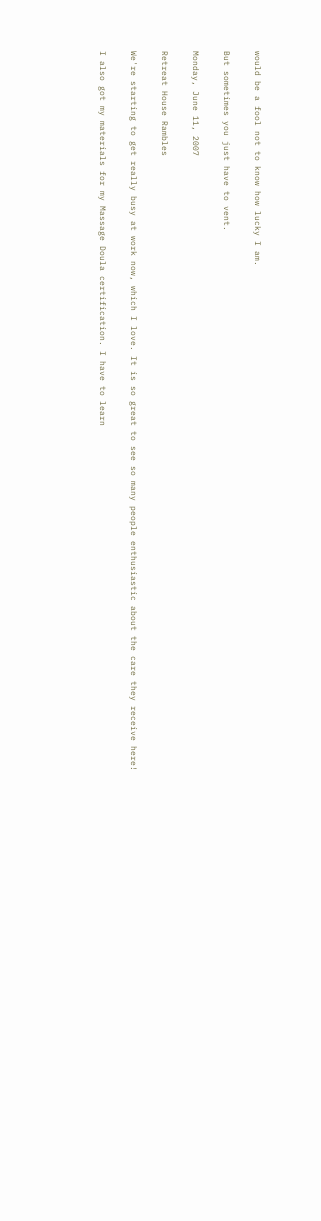would be a fool not to know how lucky I am.

But sometimes you just have to vent.

Monday, June 11, 2007

Retreat House Rambles

We're starting to get really busy at work now, which I love. It is so great to see so many people enthusiastic about the care they receive here!

I also got my materials for my Massage Doula certification. I have to learn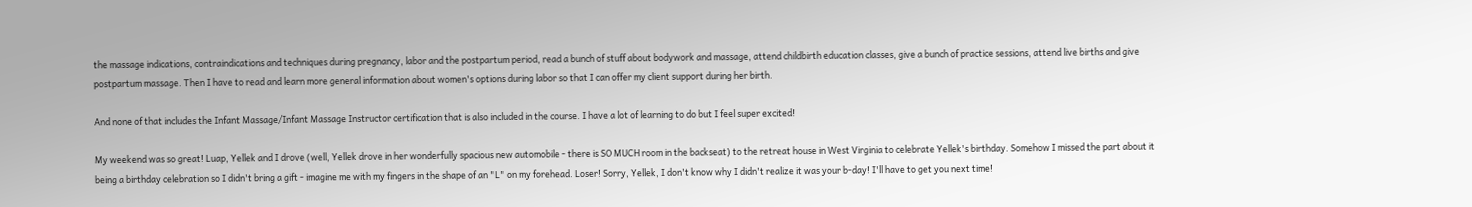the massage indications, contraindications and techniques during pregnancy, labor and the postpartum period, read a bunch of stuff about bodywork and massage, attend childbirth education classes, give a bunch of practice sessions, attend live births and give postpartum massage. Then I have to read and learn more general information about women's options during labor so that I can offer my client support during her birth.

And none of that includes the Infant Massage/Infant Massage Instructor certification that is also included in the course. I have a lot of learning to do but I feel super excited!

My weekend was so great! Luap, Yellek and I drove (well, Yellek drove in her wonderfully spacious new automobile - there is SO MUCH room in the backseat) to the retreat house in West Virginia to celebrate Yellek's birthday. Somehow I missed the part about it being a birthday celebration so I didn't bring a gift - imagine me with my fingers in the shape of an "L" on my forehead. Loser! Sorry, Yellek, I don't know why I didn't realize it was your b-day! I'll have to get you next time!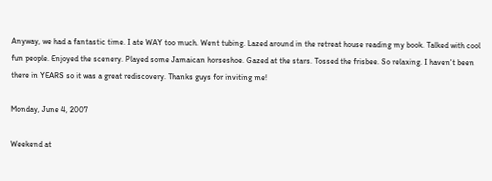Anyway, we had a fantastic time. I ate WAY too much. Went tubing. Lazed around in the retreat house reading my book. Talked with cool fun people. Enjoyed the scenery. Played some Jamaican horseshoe. Gazed at the stars. Tossed the frisbee. So relaxing. I haven't been there in YEARS so it was a great rediscovery. Thanks guys for inviting me!

Monday, June 4, 2007

Weekend at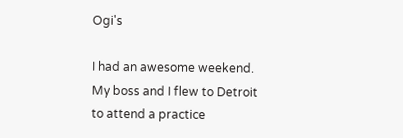Ogi's

I had an awesome weekend. My boss and I flew to Detroit to attend a practice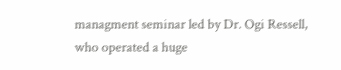managment seminar led by Dr. Ogi Ressell, who operated a huge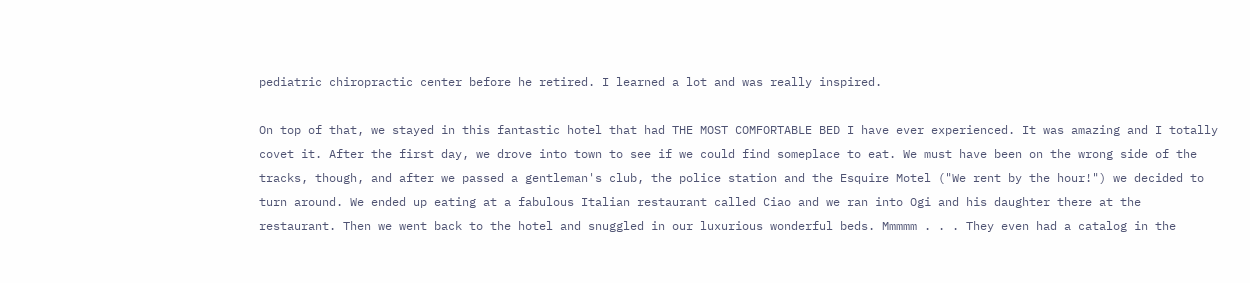pediatric chiropractic center before he retired. I learned a lot and was really inspired.

On top of that, we stayed in this fantastic hotel that had THE MOST COMFORTABLE BED I have ever experienced. It was amazing and I totally covet it. After the first day, we drove into town to see if we could find someplace to eat. We must have been on the wrong side of the tracks, though, and after we passed a gentleman's club, the police station and the Esquire Motel ("We rent by the hour!") we decided to turn around. We ended up eating at a fabulous Italian restaurant called Ciao and we ran into Ogi and his daughter there at the restaurant. Then we went back to the hotel and snuggled in our luxurious wonderful beds. Mmmmm . . . They even had a catalog in the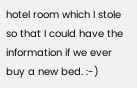hotel room which I stole so that I could have the information if we ever buy a new bed. :-)